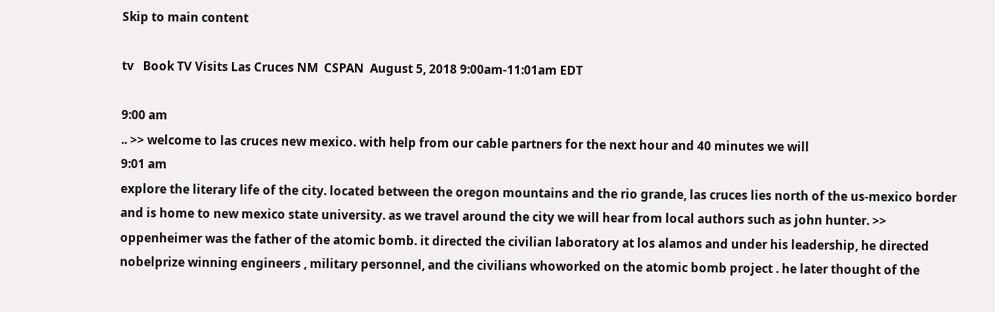Skip to main content

tv   Book TV Visits Las Cruces NM  CSPAN  August 5, 2018 9:00am-11:01am EDT

9:00 am
.. >> welcome to las cruces new mexico. with help from our cable partners for the next hour and 40 minutes we will
9:01 am
explore the literary life of the city. located between the oregon mountains and the rio grande, las cruces lies north of the us-mexico border and is home to new mexico state university. as we travel around the city we will hear from local authors such as john hunter. >> oppenheimer was the father of the atomic bomb. it directed the civilian laboratory at los alamos and under his leadership, he directed nobelprize winning engineers , military personnel, and the civilians whoworked on the atomic bomb project . he later thought of the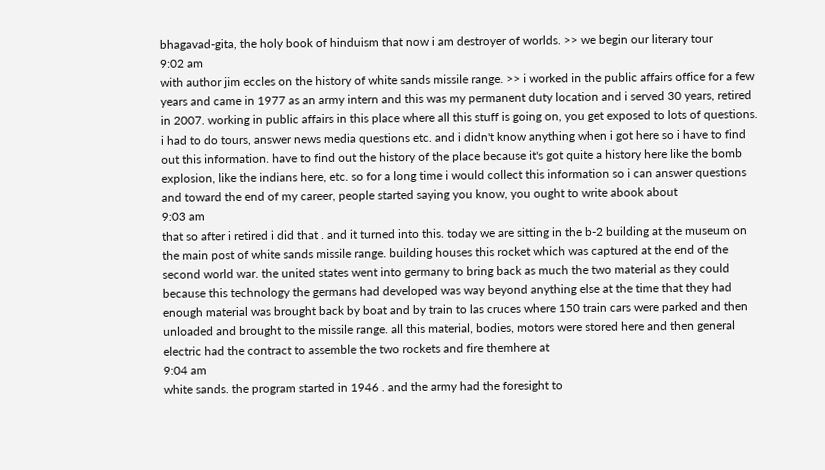bhagavad-gita, the holy book of hinduism that now i am destroyer of worlds. >> we begin our literary tour
9:02 am
with author jim eccles on the history of white sands missile range. >> i worked in the public affairs office for a few years and came in 1977 as an army intern and this was my permanent duty location and i served 30 years, retired in 2007. working in public affairs in this place where all this stuff is going on, you get exposed to lots of questions. i had to do tours, answer news media questions etc. and i didn't know anything when i got here so i have to find out this information. have to find out the history of the place because it's got quite a history here like the bomb explosion, like the indians here, etc. so for a long time i would collect this information so i can answer questions and toward the end of my career, people started saying you know, you ought to write abook about
9:03 am
that so after i retired i did that . and it turned into this. today we are sitting in the b-2 building at the museum on the main post of white sands missile range. building houses this rocket which was captured at the end of the second world war. the united states went into germany to bring back as much the two material as they could because this technology the germans had developed was way beyond anything else at the time that they had enough material was brought back by boat and by train to las cruces where 150 train cars were parked and then unloaded and brought to the missile range. all this material, bodies, motors were stored here and then general electric had the contract to assemble the two rockets and fire themhere at
9:04 am
white sands. the program started in 1946 . and the army had the foresight to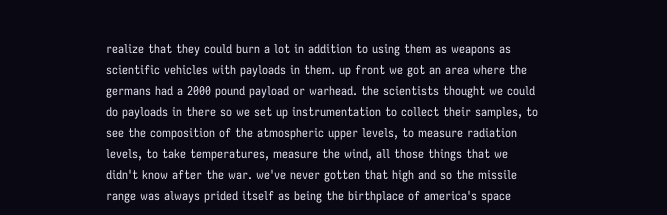realize that they could burn a lot in addition to using them as weapons as scientific vehicles with payloads in them. up front we got an area where the germans had a 2000 pound payload or warhead. the scientists thought we could do payloads in there so we set up instrumentation to collect their samples, to see the composition of the atmospheric upper levels, to measure radiation levels, to take temperatures, measure the wind, all those things that we didn't know after the war. we've never gotten that high and so the missile range was always prided itself as being the birthplace of america's space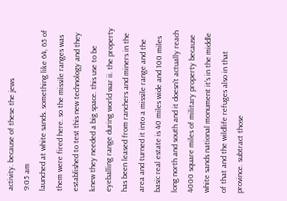activity. because of these the jews
9:05 am
launched at white sands. something like 64, 65 of them were fired here. so the missile ranges was established to test this new technology and they knew they needed a big space. this use to be eyeballing range during world war ii. the property has been leased from ranchers and miners in the area and turned it into a missile range and the basic real estate is 40 miles wide and 100 miles long north and south and it doesn't actually reach 4000 square miles of military property because white sands national monument it's in the middle of that and the wildlife refuges also in that province. subtract those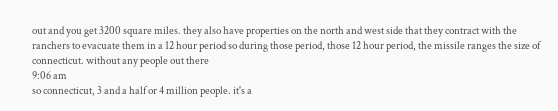out and you get 3200 square miles. they also have properties on the north and west side that they contract with the ranchers to evacuate them in a 12 hour period so during those period, those 12 hour period, the missile ranges the size of connecticut. without any people out there
9:06 am
so connecticut, 3 and a half or 4 million people. it's a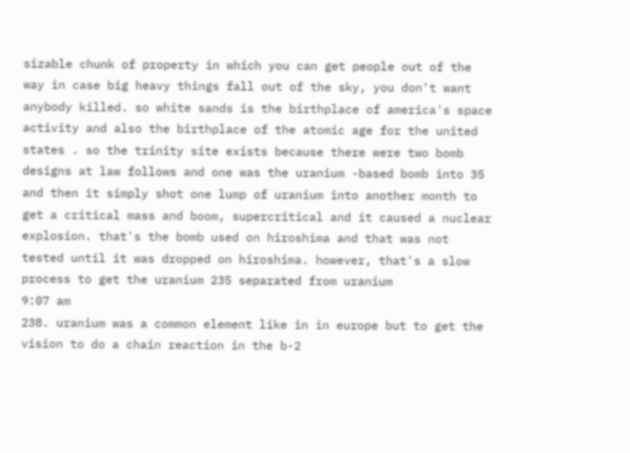sizable chunk of property in which you can get people out of the way in case big heavy things fall out of the sky, you don't want anybody killed. so white sands is the birthplace of america's space activity and also the birthplace of the atomic age for the united states . so the trinity site exists because there were two bomb designs at law follows and one was the uranium -based bomb into 35 and then it simply shot one lump of uranium into another month to get a critical mass and boom, supercritical and it caused a nuclear explosion. that's the bomb used on hiroshima and that was not tested until it was dropped on hiroshima. however, that's a slow process to get the uranium 235 separated from uranium
9:07 am
238. uranium was a common element like in in europe but to get the vision to do a chain reaction in the b-2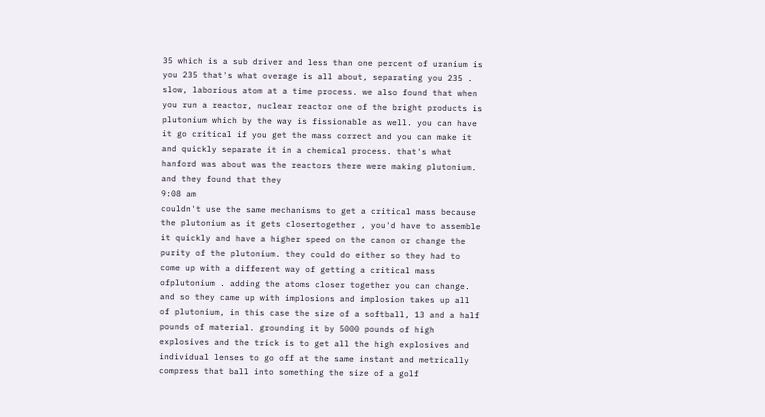35 which is a sub driver and less than one percent of uranium is you 235 that's what overage is all about, separating you 235 . slow, laborious atom at a time process. we also found that when you run a reactor, nuclear reactor one of the bright products is plutonium which by the way is fissionable as well. you can have it go critical if you get the mass correct and you can make it and quickly separate it in a chemical process. that's what hanford was about was the reactors there were making plutonium. and they found that they
9:08 am
couldn't use the same mechanisms to get a critical mass because the plutonium as it gets closertogether , you'd have to assemble it quickly and have a higher speed on the canon or change the purity of the plutonium. they could do either so they had to come up with a different way of getting a critical mass ofplutonium . adding the atoms closer together you can change. and so they came up with implosions and implosion takes up all of plutonium, in this case the size of a softball, 13 and a half pounds of material. grounding it by 5000 pounds of high explosives and the trick is to get all the high explosives and individual lenses to go off at the same instant and metrically compress that ball into something the size of a golf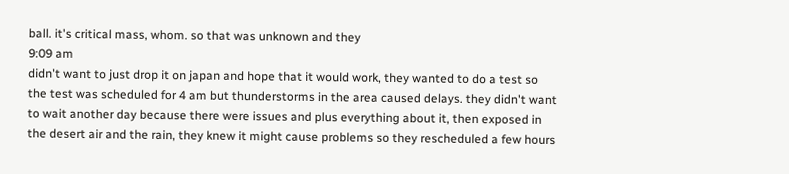ball. it's critical mass, whom. so that was unknown and they
9:09 am
didn't want to just drop it on japan and hope that it would work, they wanted to do a test so the test was scheduled for 4 am but thunderstorms in the area caused delays. they didn't want to wait another day because there were issues and plus everything about it, then exposed in the desert air and the rain, they knew it might cause problems so they rescheduled a few hours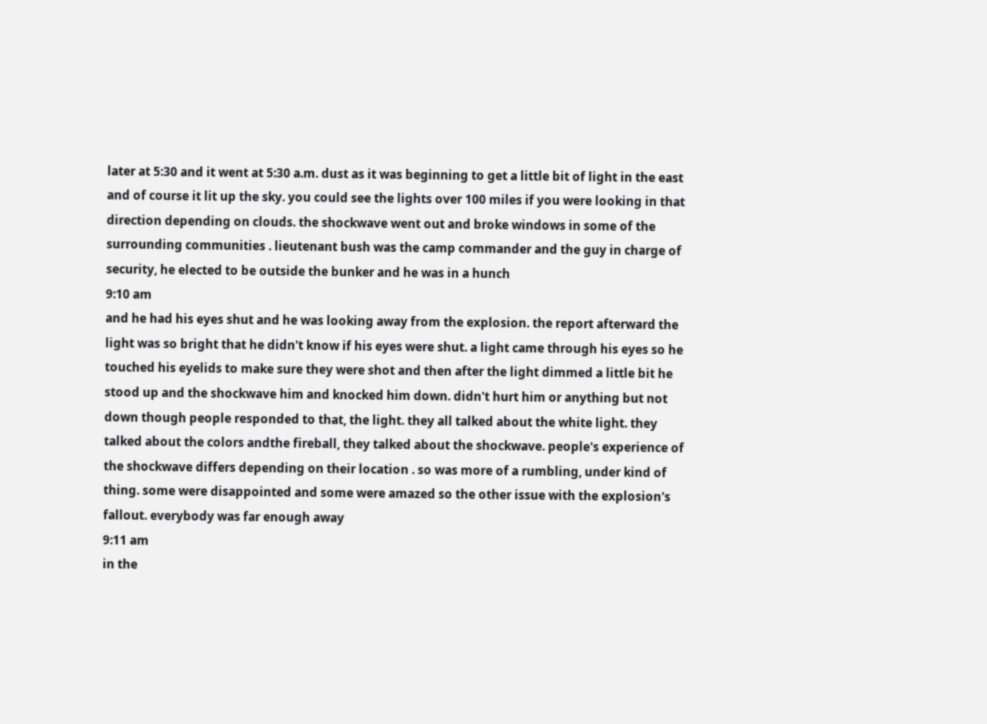later at 5:30 and it went at 5:30 a.m. dust as it was beginning to get a little bit of light in the east and of course it lit up the sky. you could see the lights over 100 miles if you were looking in that direction depending on clouds. the shockwave went out and broke windows in some of the surrounding communities . lieutenant bush was the camp commander and the guy in charge of security, he elected to be outside the bunker and he was in a hunch
9:10 am
and he had his eyes shut and he was looking away from the explosion. the report afterward the light was so bright that he didn't know if his eyes were shut. a light came through his eyes so he touched his eyelids to make sure they were shot and then after the light dimmed a little bit he stood up and the shockwave him and knocked him down. didn't hurt him or anything but not down though people responded to that, the light. they all talked about the white light. they talked about the colors andthe fireball, they talked about the shockwave. people's experience of the shockwave differs depending on their location . so was more of a rumbling, under kind of thing. some were disappointed and some were amazed so the other issue with the explosion's fallout. everybody was far enough away
9:11 am
in the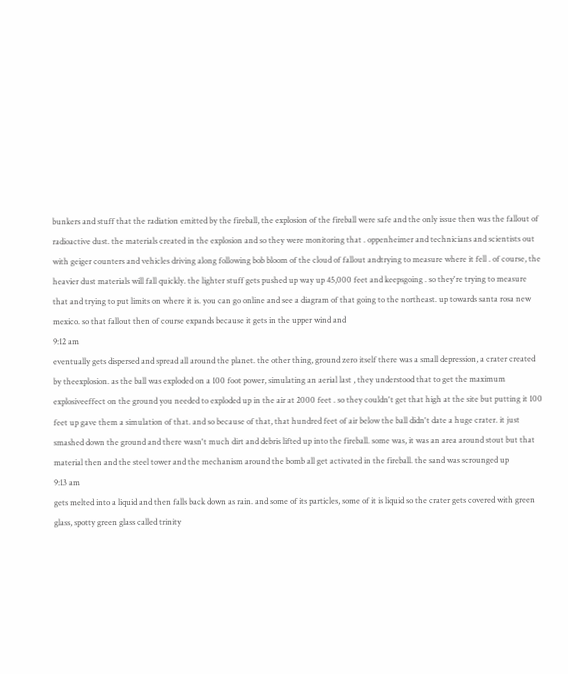bunkers and stuff that the radiation emitted by the fireball, the explosion of the fireball were safe and the only issue then was the fallout of radioactive dust. the materials created in the explosion and so they were monitoring that . oppenheimer and technicians and scientists out with geiger counters and vehicles driving along following bob bloom of the cloud of fallout andtrying to measure where it fell . of course, the heavier dust materials will fall quickly. the lighter stuff gets pushed up way up 45,000 feet and keepsgoing . so they're trying to measure that and trying to put limits on where it is. you can go online and see a diagram of that going to the northeast. up towards santa rosa new mexico. so that fallout then of course expands because it gets in the upper wind and
9:12 am
eventually gets dispersed and spread all around the planet. the other thing, ground zero itself there was a small depression, a crater created by theexplosion. as the ball was exploded on a 100 foot power, simulating an aerial last , they understood that to get the maximum explosiveeffect on the ground you needed to exploded up in the air at 2000 feet . so they couldn't get that high at the site but putting it 100 feet up gave them a simulation of that. and so because of that, that hundred feet of air below the ball didn't date a huge crater. it just smashed down the ground and there wasn't much dirt and debris lifted up into the fireball. some was, it was an area around stout but that material then and the steel tower and the mechanism around the bomb all get activated in the fireball. the sand was scrounged up
9:13 am
gets melted into a liquid and then falls back down as rain. and some of its particles, some of it is liquid so the crater gets covered with green glass, spotty green glass called trinity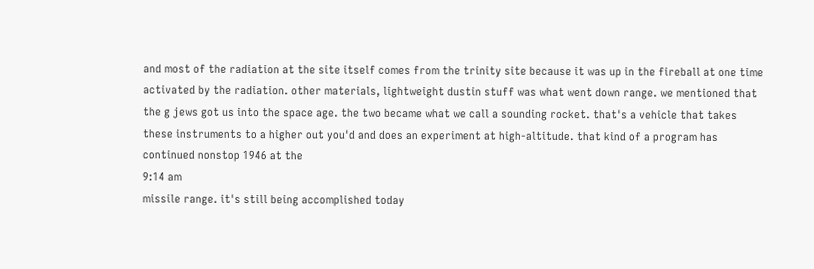and most of the radiation at the site itself comes from the trinity site because it was up in the fireball at one time activated by the radiation. other materials, lightweight dustin stuff was what went down range. we mentioned that the g jews got us into the space age. the two became what we call a sounding rocket. that's a vehicle that takes these instruments to a higher out you'd and does an experiment at high-altitude. that kind of a program has continued nonstop 1946 at the
9:14 am
missile range. it's still being accomplished today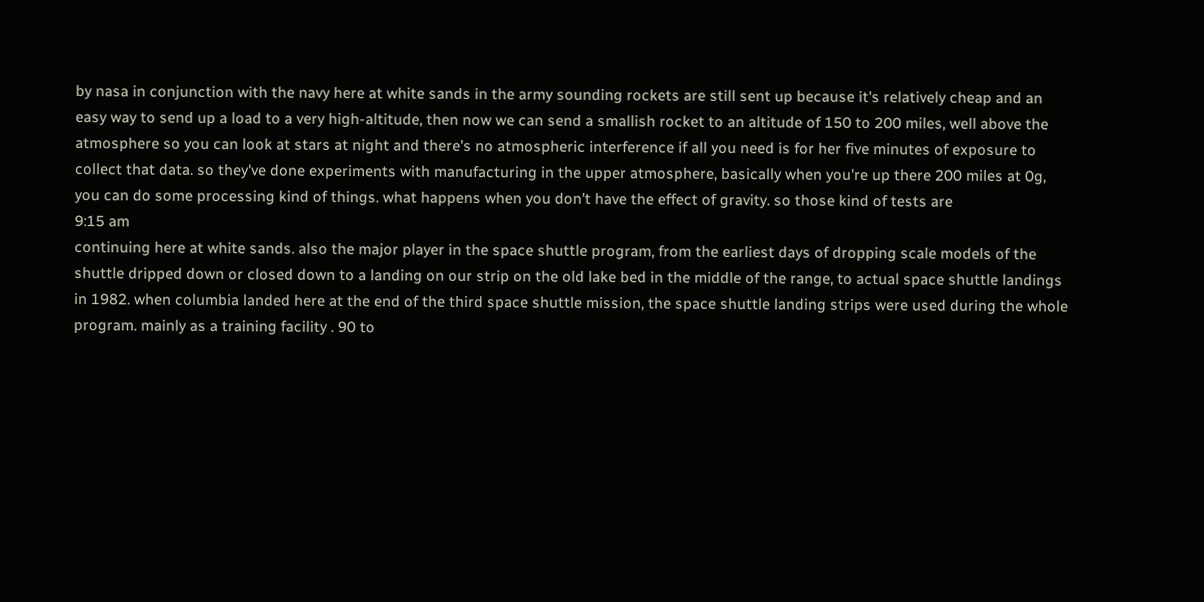by nasa in conjunction with the navy here at white sands in the army sounding rockets are still sent up because it's relatively cheap and an easy way to send up a load to a very high-altitude, then now we can send a smallish rocket to an altitude of 150 to 200 miles, well above the atmosphere so you can look at stars at night and there's no atmospheric interference if all you need is for her five minutes of exposure to collect that data. so they've done experiments with manufacturing in the upper atmosphere, basically when you're up there 200 miles at 0g, you can do some processing kind of things. what happens when you don't have the effect of gravity. so those kind of tests are
9:15 am
continuing here at white sands. also the major player in the space shuttle program, from the earliest days of dropping scale models of the shuttle dripped down or closed down to a landing on our strip on the old lake bed in the middle of the range, to actual space shuttle landings in 1982. when columbia landed here at the end of the third space shuttle mission, the space shuttle landing strips were used during the whole program. mainly as a training facility . 90 to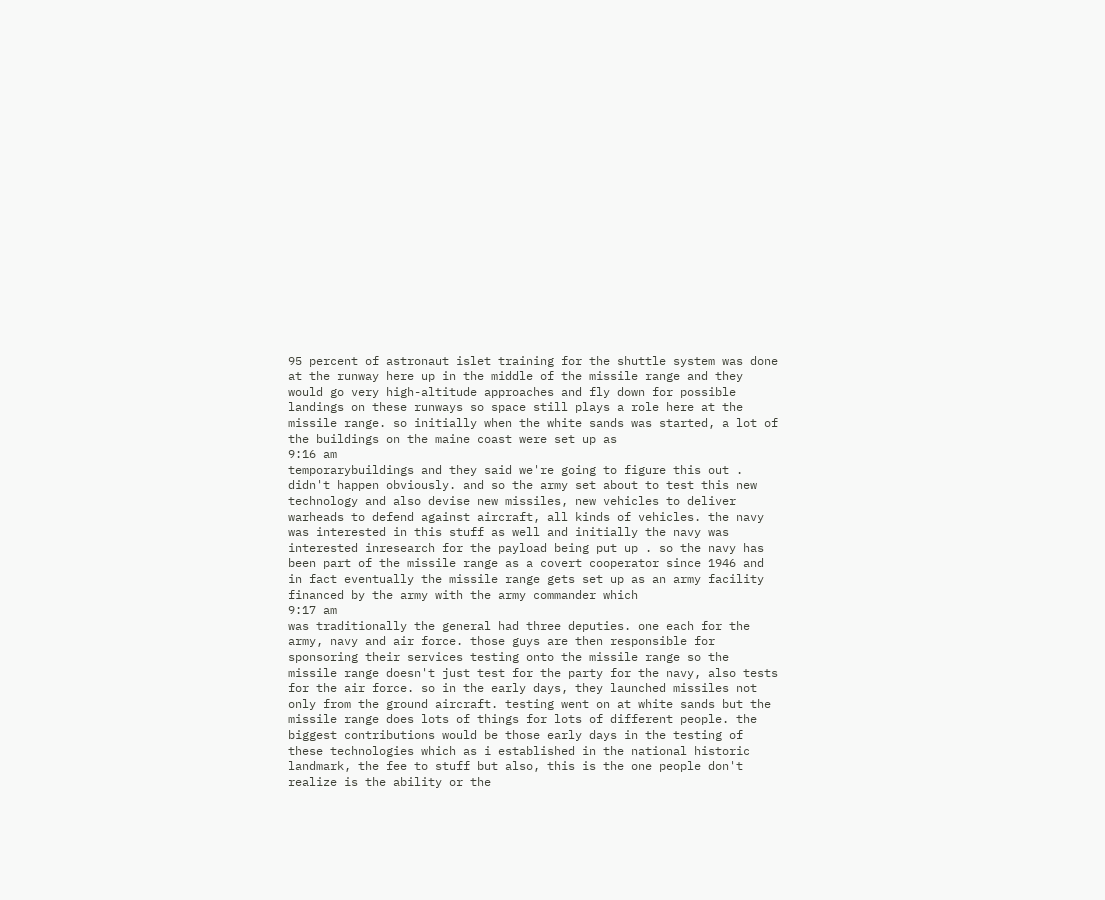95 percent of astronaut islet training for the shuttle system was done at the runway here up in the middle of the missile range and they would go very high-altitude approaches and fly down for possible landings on these runways so space still plays a role here at the missile range. so initially when the white sands was started, a lot of the buildings on the maine coast were set up as
9:16 am
temporarybuildings and they said we're going to figure this out . didn't happen obviously. and so the army set about to test this new technology and also devise new missiles, new vehicles to deliver warheads to defend against aircraft, all kinds of vehicles. the navy was interested in this stuff as well and initially the navy was interested inresearch for the payload being put up . so the navy has been part of the missile range as a covert cooperator since 1946 and in fact eventually the missile range gets set up as an army facility financed by the army with the army commander which
9:17 am
was traditionally the general had three deputies. one each for the army, navy and air force. those guys are then responsible for sponsoring their services testing onto the missile range so the missile range doesn't just test for the party for the navy, also tests for the air force. so in the early days, they launched missiles not only from the ground aircraft. testing went on at white sands but the missile range does lots of things for lots of different people. the biggest contributions would be those early days in the testing of these technologies which as i established in the national historic landmark, the fee to stuff but also, this is the one people don't realize is the ability or the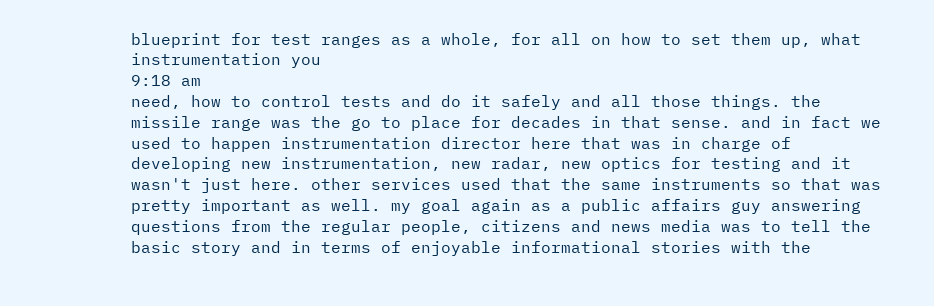blueprint for test ranges as a whole, for all on how to set them up, what instrumentation you
9:18 am
need, how to control tests and do it safely and all those things. the missile range was the go to place for decades in that sense. and in fact we used to happen instrumentation director here that was in charge of developing new instrumentation, new radar, new optics for testing and it wasn't just here. other services used that the same instruments so that was pretty important as well. my goal again as a public affairs guy answering questions from the regular people, citizens and news media was to tell the basic story and in terms of enjoyable informational stories with the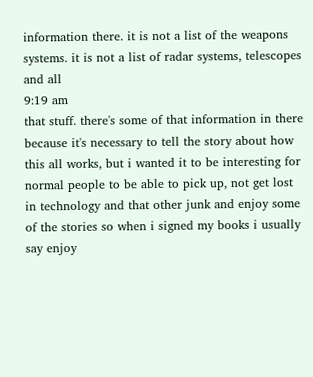information there. it is not a list of the weapons systems. it is not a list of radar systems, telescopes and all
9:19 am
that stuff. there's some of that information in there because it's necessary to tell the story about how this all works, but i wanted it to be interesting for normal people to be able to pick up, not get lost in technology and that other junk and enjoy some of the stories so when i signed my books i usually say enjoy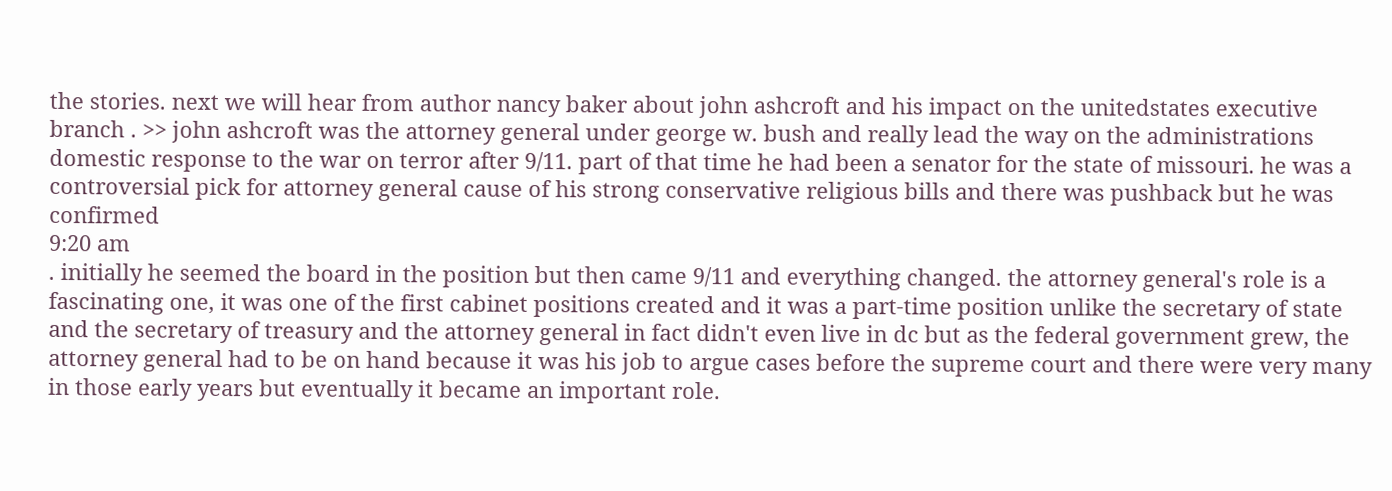the stories. next we will hear from author nancy baker about john ashcroft and his impact on the unitedstates executive branch . >> john ashcroft was the attorney general under george w. bush and really lead the way on the administrations domestic response to the war on terror after 9/11. part of that time he had been a senator for the state of missouri. he was a controversial pick for attorney general cause of his strong conservative religious bills and there was pushback but he was confirmed
9:20 am
. initially he seemed the board in the position but then came 9/11 and everything changed. the attorney general's role is a fascinating one, it was one of the first cabinet positions created and it was a part-time position unlike the secretary of state and the secretary of treasury and the attorney general in fact didn't even live in dc but as the federal government grew, the attorney general had to be on hand because it was his job to argue cases before the supreme court and there were very many in those early years but eventually it became an important role.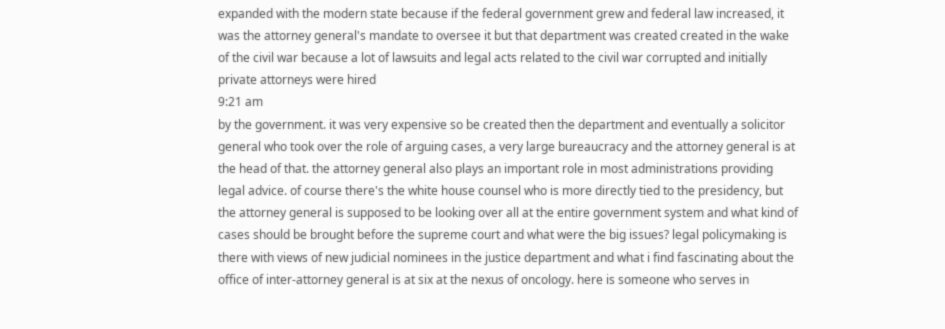expanded with the modern state because if the federal government grew and federal law increased, it was the attorney general's mandate to oversee it but that department was created created in the wake of the civil war because a lot of lawsuits and legal acts related to the civil war corrupted and initially private attorneys were hired
9:21 am
by the government. it was very expensive so be created then the department and eventually a solicitor general who took over the role of arguing cases, a very large bureaucracy and the attorney general is at the head of that. the attorney general also plays an important role in most administrations providing legal advice. of course there's the white house counsel who is more directly tied to the presidency, but the attorney general is supposed to be looking over all at the entire government system and what kind of cases should be brought before the supreme court and what were the big issues? legal policymaking is there with views of new judicial nominees in the justice department and what i find fascinating about the office of inter-attorney general is at six at the nexus of oncology. here is someone who serves in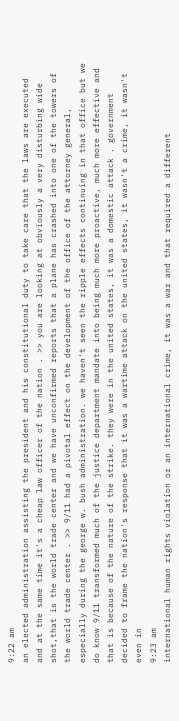9:22 am
an elected administration assisting the president and his constitutional duty to take care that the laws are executed and at the same time it's a cheap law officer of the nation . >> you are looking at obviously a very disturbing wide shot,that is the world trade center and we have unconfirmed reports that a plane has crashed into one of the towers of the world trade center . >> 9/11 had a pivotal effect on the development of the office of the attorney general, especially during the george w. bush administration. we haven't seen the ripple effects continuing in that office but we do know 9/11 transformed much of the justice department mandate into being much more proactive, much more effective and that is because of the nature of the strike. they were in the united states, it was a domestic attack . government decided to frame the nation's response that it was a wartime attack on the united states, it wasn't a crime, it wasn't even in
9:23 am
international human rights violation or an international crime, it was a war and that required a different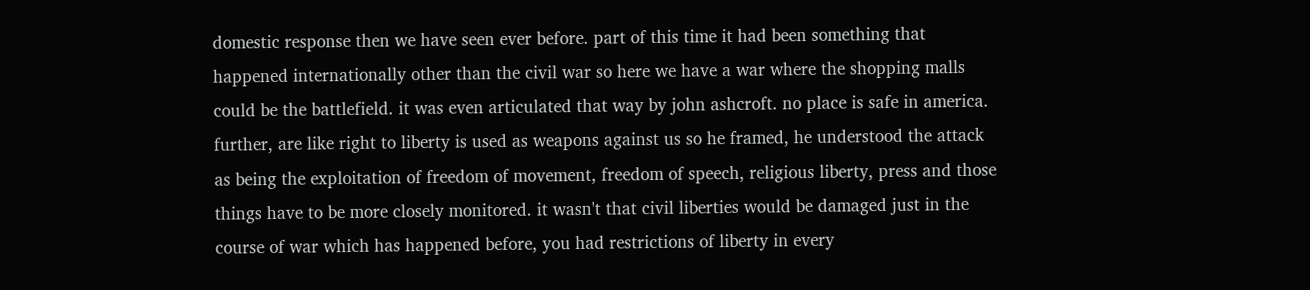domestic response then we have seen ever before. part of this time it had been something that happened internationally other than the civil war so here we have a war where the shopping malls could be the battlefield. it was even articulated that way by john ashcroft. no place is safe in america. further, are like right to liberty is used as weapons against us so he framed, he understood the attack as being the exploitation of freedom of movement, freedom of speech, religious liberty, press and those things have to be more closely monitored. it wasn't that civil liberties would be damaged just in the course of war which has happened before, you had restrictions of liberty in every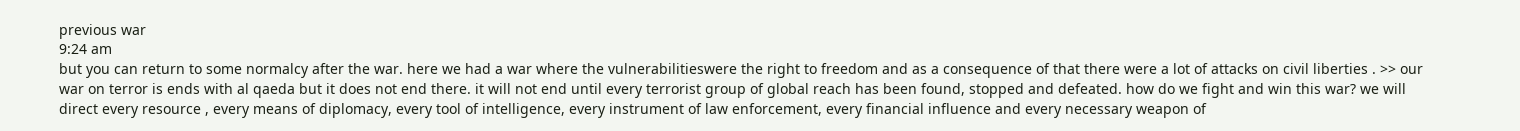previous war
9:24 am
but you can return to some normalcy after the war. here we had a war where the vulnerabilitieswere the right to freedom and as a consequence of that there were a lot of attacks on civil liberties . >> our war on terror is ends with al qaeda but it does not end there. it will not end until every terrorist group of global reach has been found, stopped and defeated. how do we fight and win this war? we will direct every resource , every means of diplomacy, every tool of intelligence, every instrument of law enforcement, every financial influence and every necessary weapon of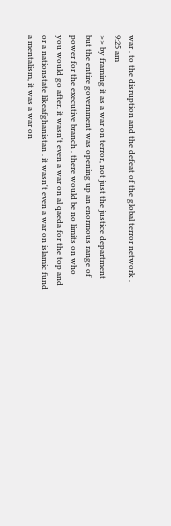war . to the disruption and the defeat of the global terror network .
9:25 am
>> by framing it as a war on terror, not just the justice department but the entire government was opening up an enormous range of power for the executive branch . there would be no limits on who you would go after. it wasn't even a war on al qaeda for the top and or a nationstate likeafghanistan . it wasn't even a war on islamic fund a mentalism, it was a war on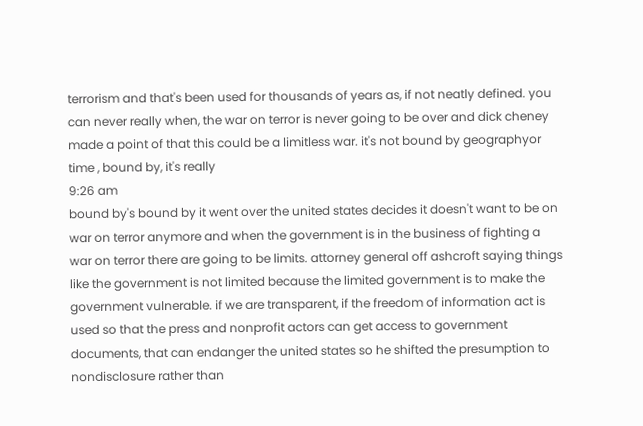terrorism and that's been used for thousands of years as, if not neatly defined. you can never really when, the war on terror is never going to be over and dick cheney made a point of that this could be a limitless war. it's not bound by geographyor time , bound by, it's really
9:26 am
bound by's bound by it went over the united states decides it doesn't want to be on war on terror anymore and when the government is in the business of fighting a war on terror there are going to be limits. attorney general off ashcroft saying things like the government is not limited because the limited government is to make the government vulnerable. if we are transparent, if the freedom of information act is used so that the press and nonprofit actors can get access to government documents, that can endanger the united states so he shifted the presumption to nondisclosure rather than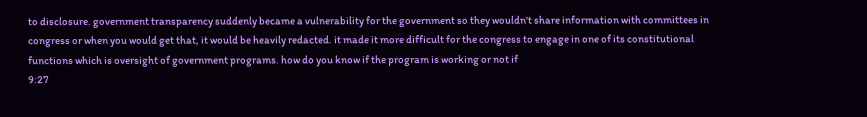to disclosure. government transparency suddenly became a vulnerability for the government so they wouldn't share information with committees in congress or when you would get that, it would be heavily redacted. it made it more difficult for the congress to engage in one of its constitutional functions which is oversight of government programs. how do you know if the program is working or not if
9:27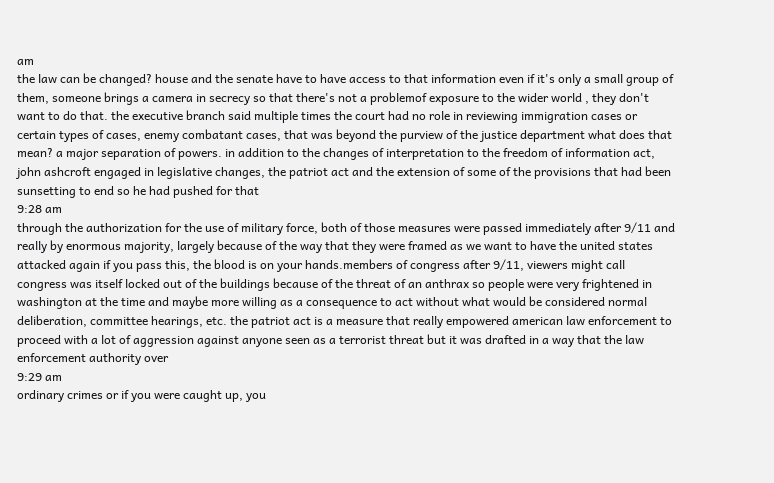am
the law can be changed? house and the senate have to have access to that information even if it's only a small group of them, someone brings a camera in secrecy so that there's not a problemof exposure to the wider world , they don't want to do that. the executive branch said multiple times the court had no role in reviewing immigration cases or certain types of cases, enemy combatant cases, that was beyond the purview of the justice department what does that mean? a major separation of powers. in addition to the changes of interpretation to the freedom of information act, john ashcroft engaged in legislative changes, the patriot act and the extension of some of the provisions that had been sunsetting to end so he had pushed for that
9:28 am
through the authorization for the use of military force, both of those measures were passed immediately after 9/11 and really by enormous majority, largely because of the way that they were framed as we want to have the united states attacked again if you pass this, the blood is on your hands.members of congress after 9/11, viewers might call congress was itself locked out of the buildings because of the threat of an anthrax so people were very frightened in washington at the time and maybe more willing as a consequence to act without what would be considered normal deliberation, committee hearings, etc. the patriot act is a measure that really empowered american law enforcement to proceed with a lot of aggression against anyone seen as a terrorist threat but it was drafted in a way that the law enforcement authority over
9:29 am
ordinary crimes or if you were caught up, you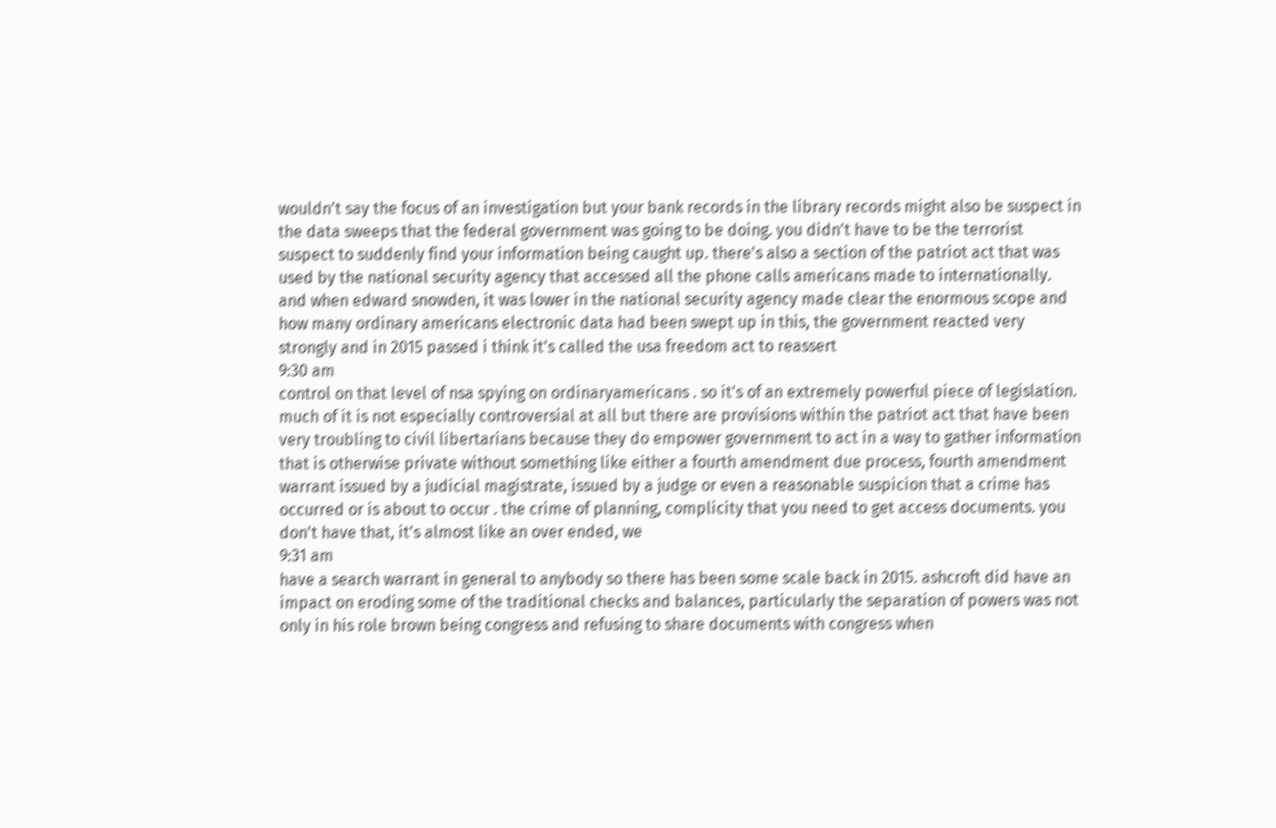wouldn't say the focus of an investigation but your bank records in the library records might also be suspect in the data sweeps that the federal government was going to be doing. you didn't have to be the terrorist suspect to suddenly find your information being caught up. there's also a section of the patriot act that was used by the national security agency that accessed all the phone calls americans made to internationally. and when edward snowden, it was lower in the national security agency made clear the enormous scope and how many ordinary americans electronic data had been swept up in this, the government reacted very strongly and in 2015 passed i think it's called the usa freedom act to reassert
9:30 am
control on that level of nsa spying on ordinaryamericans . so it's of an extremely powerful piece of legislation. much of it is not especially controversial at all but there are provisions within the patriot act that have been very troubling to civil libertarians because they do empower government to act in a way to gather information that is otherwise private without something like either a fourth amendment due process, fourth amendment warrant issued by a judicial magistrate, issued by a judge or even a reasonable suspicion that a crime has occurred or is about to occur . the crime of planning, complicity that you need to get access documents. you don't have that, it's almost like an over ended, we
9:31 am
have a search warrant in general to anybody so there has been some scale back in 2015. ashcroft did have an impact on eroding some of the traditional checks and balances, particularly the separation of powers was not only in his role brown being congress and refusing to share documents with congress when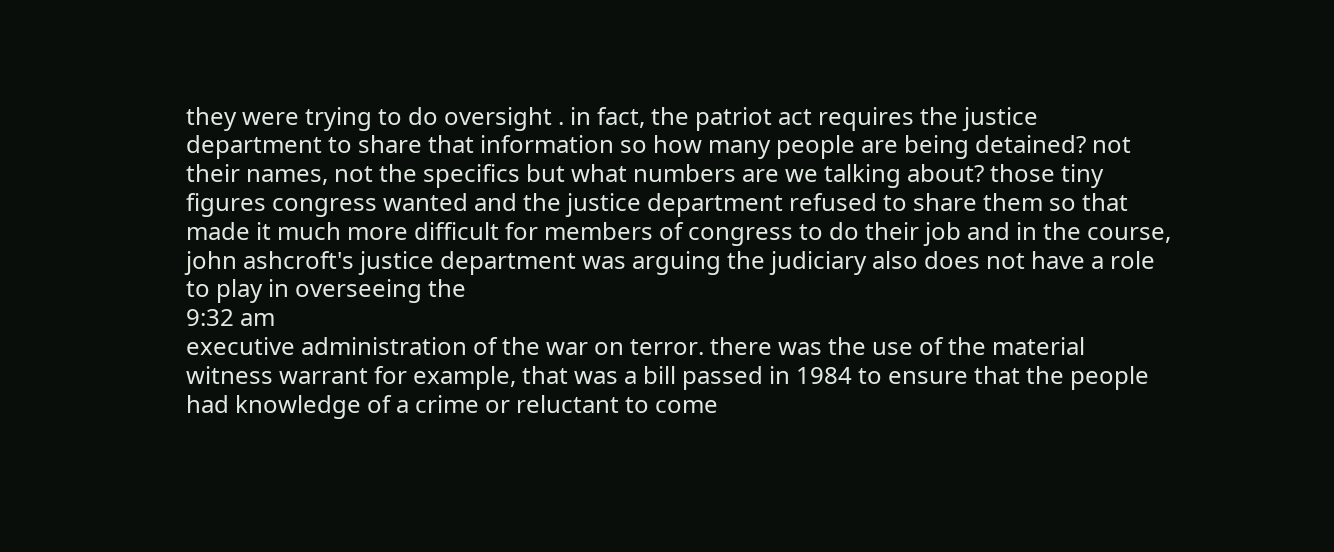they were trying to do oversight . in fact, the patriot act requires the justice department to share that information so how many people are being detained? not their names, not the specifics but what numbers are we talking about? those tiny figures congress wanted and the justice department refused to share them so that made it much more difficult for members of congress to do their job and in the course, john ashcroft's justice department was arguing the judiciary also does not have a role to play in overseeing the
9:32 am
executive administration of the war on terror. there was the use of the material witness warrant for example, that was a bill passed in 1984 to ensure that the people had knowledge of a crime or reluctant to come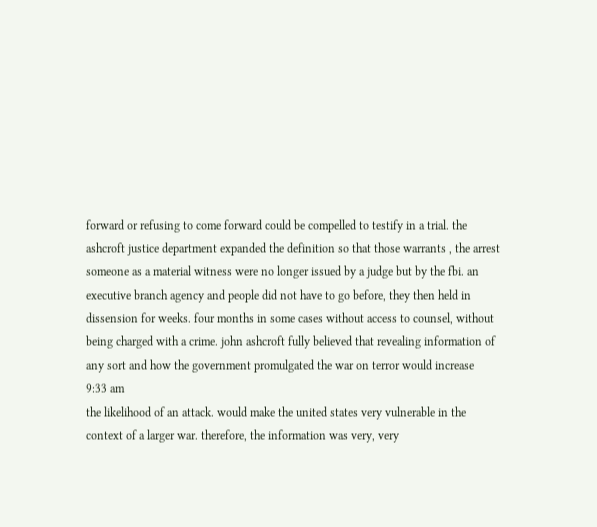forward or refusing to come forward could be compelled to testify in a trial. the ashcroft justice department expanded the definition so that those warrants , the arrest someone as a material witness were no longer issued by a judge but by the fbi. an executive branch agency and people did not have to go before, they then held in dissension for weeks. four months in some cases without access to counsel, without being charged with a crime. john ashcroft fully believed that revealing information of any sort and how the government promulgated the war on terror would increase
9:33 am
the likelihood of an attack. would make the united states very vulnerable in the context of a larger war. therefore, the information was very, very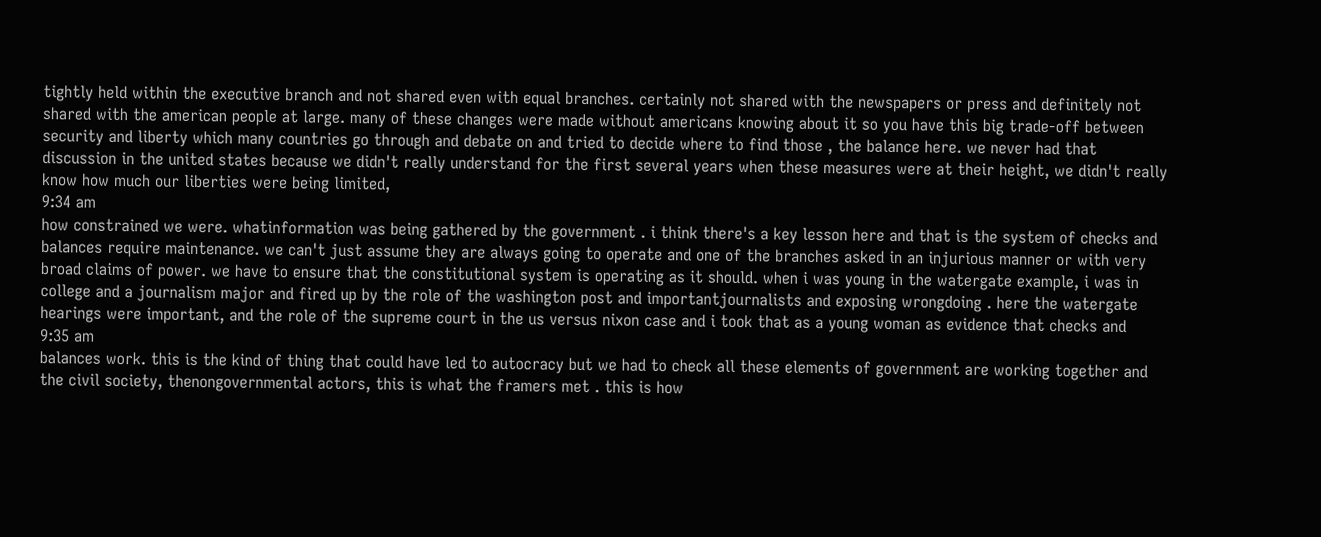tightly held within the executive branch and not shared even with equal branches. certainly not shared with the newspapers or press and definitely not shared with the american people at large. many of these changes were made without americans knowing about it so you have this big trade-off between security and liberty which many countries go through and debate on and tried to decide where to find those , the balance here. we never had that discussion in the united states because we didn't really understand for the first several years when these measures were at their height, we didn't really know how much our liberties were being limited,
9:34 am
how constrained we were. whatinformation was being gathered by the government . i think there's a key lesson here and that is the system of checks and balances require maintenance. we can't just assume they are always going to operate and one of the branches asked in an injurious manner or with very broad claims of power. we have to ensure that the constitutional system is operating as it should. when i was young in the watergate example, i was in college and a journalism major and fired up by the role of the washington post and importantjournalists and exposing wrongdoing . here the watergate hearings were important, and the role of the supreme court in the us versus nixon case and i took that as a young woman as evidence that checks and
9:35 am
balances work. this is the kind of thing that could have led to autocracy but we had to check all these elements of government are working together and the civil society, thenongovernmental actors, this is what the framers met . this is how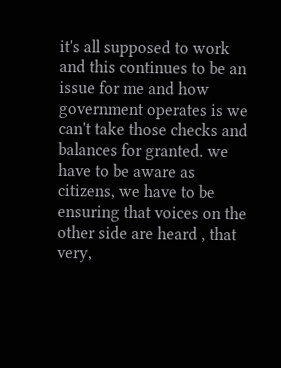it's all supposed to work and this continues to be an issue for me and how government operates is we can't take those checks and balances for granted. we have to be aware as citizens, we have to be ensuring that voices on the other side are heard , that very,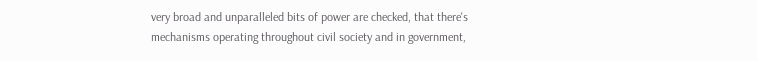very broad and unparalleled bits of power are checked, that there's mechanisms operating throughout civil society and in government,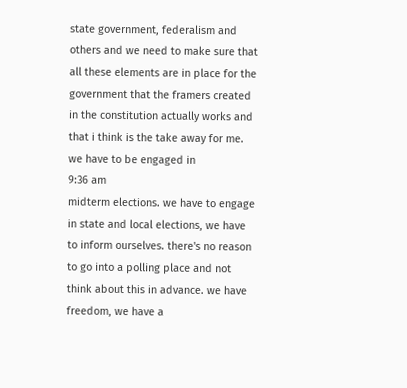state government, federalism and others and we need to make sure that all these elements are in place for the government that the framers created in the constitution actually works and that i think is the take away for me. we have to be engaged in
9:36 am
midterm elections. we have to engage in state and local elections, we have to inform ourselves. there's no reason to go into a polling place and not think about this in advance. we have freedom, we have a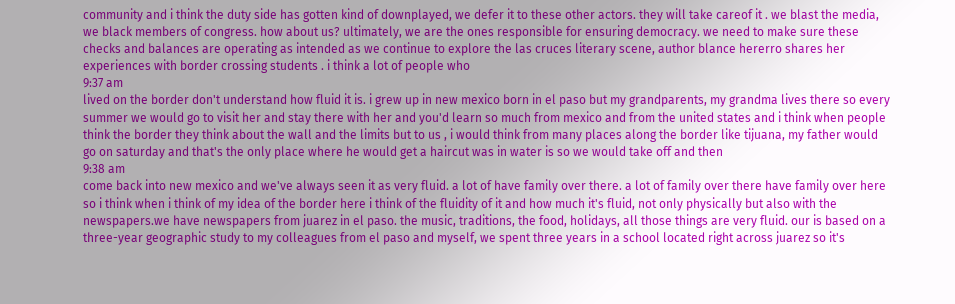community and i think the duty side has gotten kind of downplayed, we defer it to these other actors. they will take careof it . we blast the media, we black members of congress. how about us? ultimately, we are the ones responsible for ensuring democracy. we need to make sure these checks and balances are operating as intended as we continue to explore the las cruces literary scene, author blance hererro shares her experiences with border crossing students . i think a lot of people who
9:37 am
lived on the border don't understand how fluid it is. i grew up in new mexico born in el paso but my grandparents, my grandma lives there so every summer we would go to visit her and stay there with her and you'd learn so much from mexico and from the united states and i think when people think the border they think about the wall and the limits but to us , i would think from many places along the border like tijuana, my father would go on saturday and that's the only place where he would get a haircut was in water is so we would take off and then
9:38 am
come back into new mexico and we've always seen it as very fluid. a lot of have family over there. a lot of family over there have family over here so i think when i think of my idea of the border here i think of the fluidity of it and how much it's fluid, not only physically but also with the newspapers.we have newspapers from juarez in el paso. the music, traditions, the food, holidays, all those things are very fluid. our is based on a three-year geographic study to my colleagues from el paso and myself, we spent three years in a school located right across juarez so it's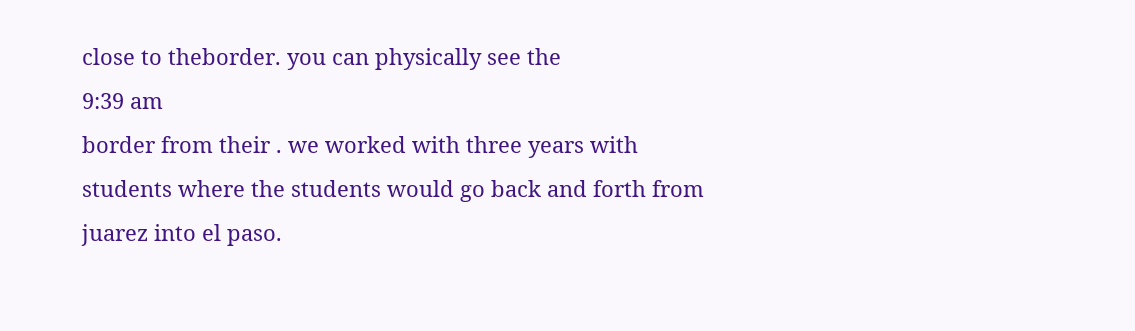close to theborder. you can physically see the
9:39 am
border from their . we worked with three years with students where the students would go back and forth from juarez into el paso.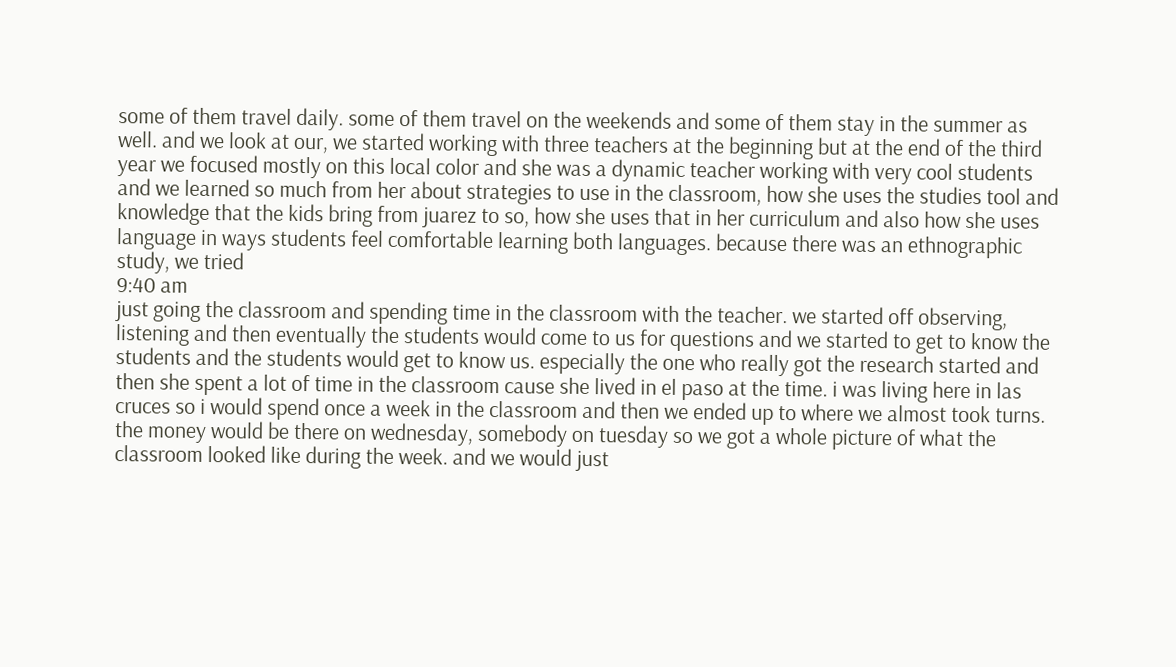some of them travel daily. some of them travel on the weekends and some of them stay in the summer as well. and we look at our, we started working with three teachers at the beginning but at the end of the third year we focused mostly on this local color and she was a dynamic teacher working with very cool students and we learned so much from her about strategies to use in the classroom, how she uses the studies tool and knowledge that the kids bring from juarez to so, how she uses that in her curriculum and also how she uses language in ways students feel comfortable learning both languages. because there was an ethnographic study, we tried
9:40 am
just going the classroom and spending time in the classroom with the teacher. we started off observing, listening and then eventually the students would come to us for questions and we started to get to know the students and the students would get to know us. especially the one who really got the research started and then she spent a lot of time in the classroom cause she lived in el paso at the time. i was living here in las cruces so i would spend once a week in the classroom and then we ended up to where we almost took turns. the money would be there on wednesday, somebody on tuesday so we got a whole picture of what the classroom looked like during the week. and we would just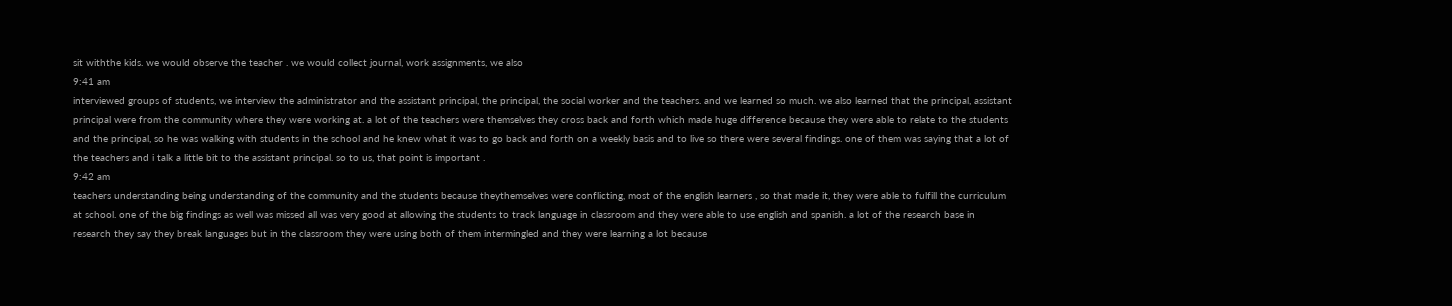sit withthe kids. we would observe the teacher . we would collect journal, work assignments, we also
9:41 am
interviewed groups of students, we interview the administrator and the assistant principal, the principal, the social worker and the teachers. and we learned so much. we also learned that the principal, assistant principal were from the community where they were working at. a lot of the teachers were themselves they cross back and forth which made huge difference because they were able to relate to the students and the principal, so he was walking with students in the school and he knew what it was to go back and forth on a weekly basis and to live so there were several findings. one of them was saying that a lot of the teachers and i talk a little bit to the assistant principal. so to us, that point is important .
9:42 am
teachers understanding being understanding of the community and the students because theythemselves were conflicting, most of the english learners , so that made it, they were able to fulfill the curriculum at school. one of the big findings as well was missed all was very good at allowing the students to track language in classroom and they were able to use english and spanish. a lot of the research base in research they say they break languages but in the classroom they were using both of them intermingled and they were learning a lot because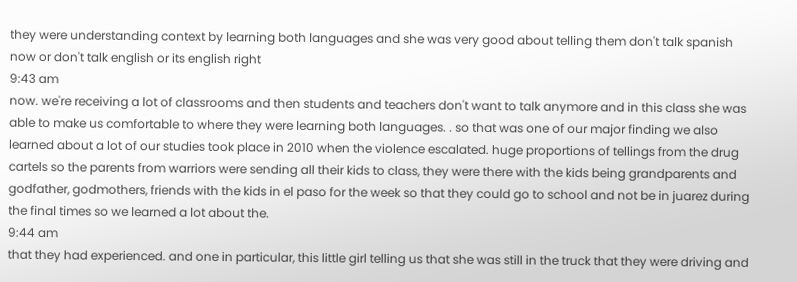they were understanding context by learning both languages and she was very good about telling them don't talk spanish now or don't talk english or its english right
9:43 am
now. we're receiving a lot of classrooms and then students and teachers don't want to talk anymore and in this class she was able to make us comfortable to where they were learning both languages. . so that was one of our major finding we also learned about a lot of our studies took place in 2010 when the violence escalated. huge proportions of tellings from the drug cartels so the parents from warriors were sending all their kids to class, they were there with the kids being grandparents and godfather, godmothers, friends with the kids in el paso for the week so that they could go to school and not be in juarez during the final times so we learned a lot about the.
9:44 am
that they had experienced. and one in particular, this little girl telling us that she was still in the truck that they were driving and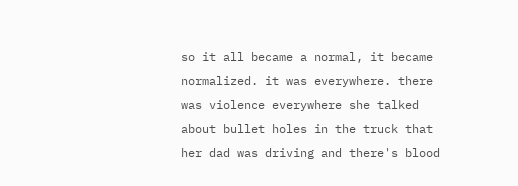so it all became a normal, it became normalized. it was everywhere. there was violence everywhere she talked about bullet holes in the truck that her dad was driving and there's blood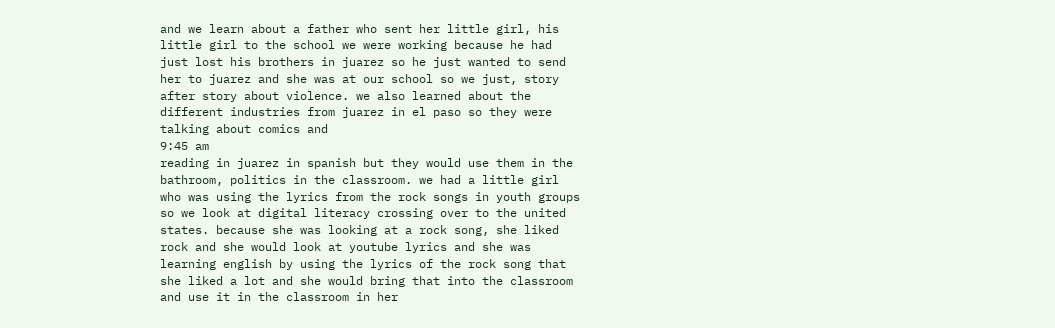and we learn about a father who sent her little girl, his little girl to the school we were working because he had just lost his brothers in juarez so he just wanted to send her to juarez and she was at our school so we just, story after story about violence. we also learned about the different industries from juarez in el paso so they were talking about comics and
9:45 am
reading in juarez in spanish but they would use them in the bathroom, politics in the classroom. we had a little girl who was using the lyrics from the rock songs in youth groups so we look at digital literacy crossing over to the united states. because she was looking at a rock song, she liked rock and she would look at youtube lyrics and she was learning english by using the lyrics of the rock song that she liked a lot and she would bring that into the classroom and use it in the classroom in her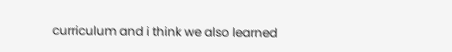curriculum and i think we also learned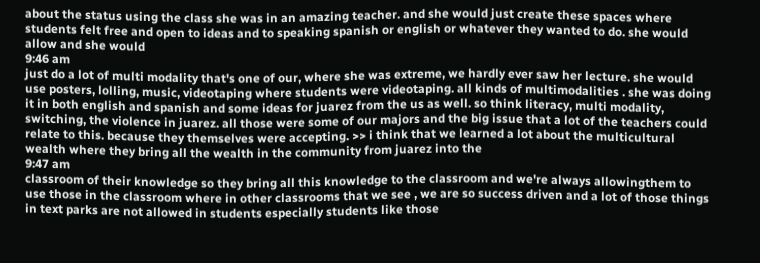about the status using the class she was in an amazing teacher. and she would just create these spaces where students felt free and open to ideas and to speaking spanish or english or whatever they wanted to do. she would allow and she would
9:46 am
just do a lot of multi modality that's one of our, where she was extreme, we hardly ever saw her lecture. she would use posters, lolling, music, videotaping where students were videotaping. all kinds of multimodalities . she was doing it in both english and spanish and some ideas for juarez from the us as well. so think literacy, multi modality, switching, the violence in juarez. all those were some of our majors and the big issue that a lot of the teachers could relate to this. because they themselves were accepting. >> i think that we learned a lot about the multicultural wealth where they bring all the wealth in the community from juarez into the
9:47 am
classroom of their knowledge so they bring all this knowledge to the classroom and we're always allowingthem to use those in the classroom where in other classrooms that we see , we are so success driven and a lot of those things in text parks are not allowed in students especially students like those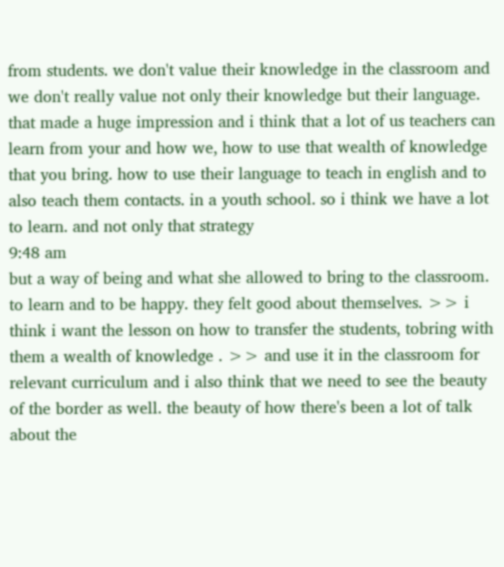from students. we don't value their knowledge in the classroom and we don't really value not only their knowledge but their language. that made a huge impression and i think that a lot of us teachers can learn from your and how we, how to use that wealth of knowledge that you bring. how to use their language to teach in english and to also teach them contacts. in a youth school. so i think we have a lot to learn. and not only that strategy
9:48 am
but a way of being and what she allowed to bring to the classroom. to learn and to be happy. they felt good about themselves. >> i think i want the lesson on how to transfer the students, tobring with them a wealth of knowledge . >> and use it in the classroom for relevant curriculum and i also think that we need to see the beauty of the border as well. the beauty of how there's been a lot of talk about the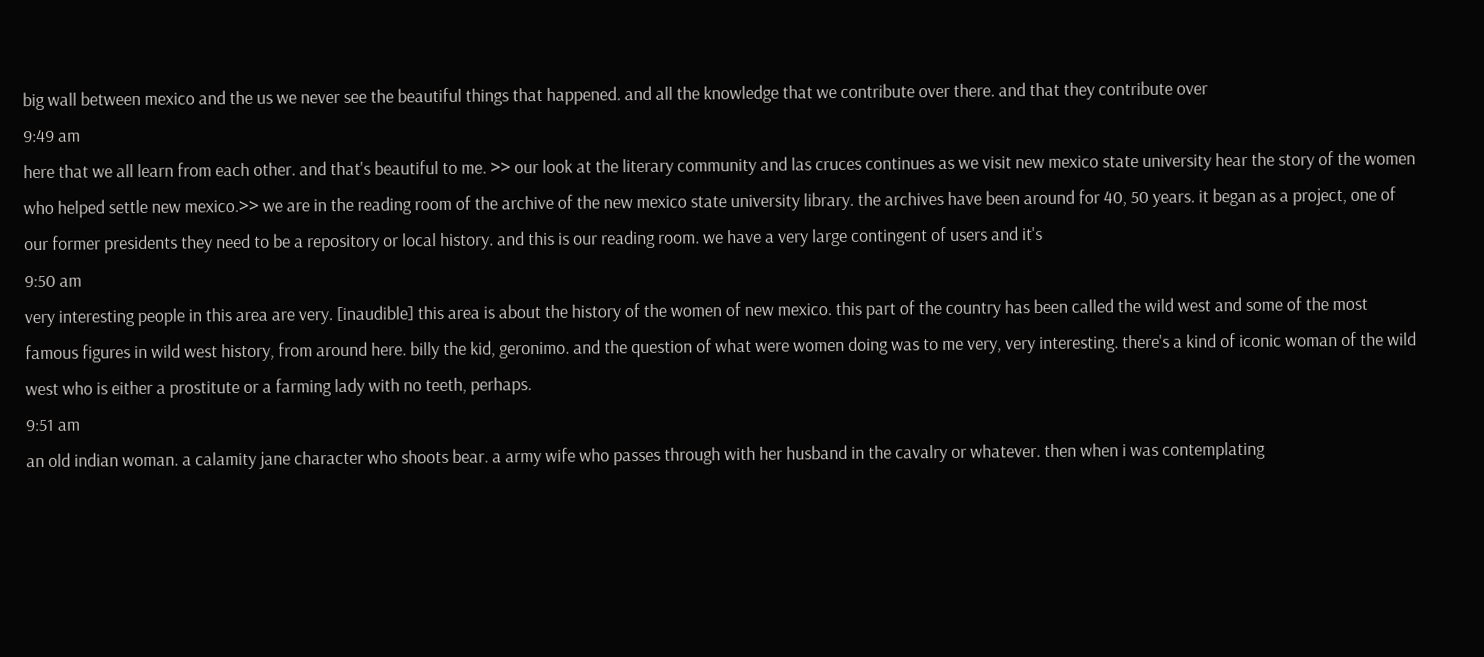big wall between mexico and the us we never see the beautiful things that happened. and all the knowledge that we contribute over there. and that they contribute over
9:49 am
here that we all learn from each other. and that's beautiful to me. >> our look at the literary community and las cruces continues as we visit new mexico state university hear the story of the women who helped settle new mexico.>> we are in the reading room of the archive of the new mexico state university library. the archives have been around for 40, 50 years. it began as a project, one of our former presidents they need to be a repository or local history. and this is our reading room. we have a very large contingent of users and it's
9:50 am
very interesting people in this area are very. [inaudible] this area is about the history of the women of new mexico. this part of the country has been called the wild west and some of the most famous figures in wild west history, from around here. billy the kid, geronimo. and the question of what were women doing was to me very, very interesting. there's a kind of iconic woman of the wild west who is either a prostitute or a farming lady with no teeth, perhaps.
9:51 am
an old indian woman. a calamity jane character who shoots bear. a army wife who passes through with her husband in the cavalry or whatever. then when i was contemplating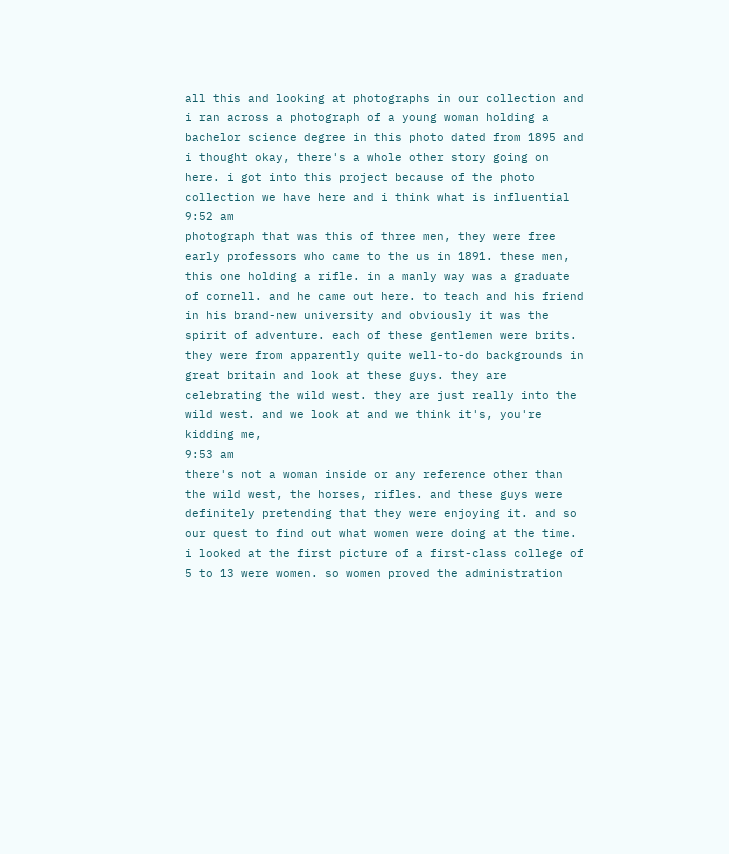all this and looking at photographs in our collection and i ran across a photograph of a young woman holding a bachelor science degree in this photo dated from 1895 and i thought okay, there's a whole other story going on here. i got into this project because of the photo collection we have here and i think what is influential
9:52 am
photograph that was this of three men, they were free early professors who came to the us in 1891. these men, this one holding a rifle. in a manly way was a graduate of cornell. and he came out here. to teach and his friend in his brand-new university and obviously it was the spirit of adventure. each of these gentlemen were brits. they were from apparently quite well-to-do backgrounds in great britain and look at these guys. they are celebrating the wild west. they are just really into the wild west. and we look at and we think it's, you're kidding me,
9:53 am
there's not a woman inside or any reference other than the wild west, the horses, rifles. and these guys were definitely pretending that they were enjoying it. and so our quest to find out what women were doing at the time. i looked at the first picture of a first-class college of 5 to 13 were women. so women proved the administration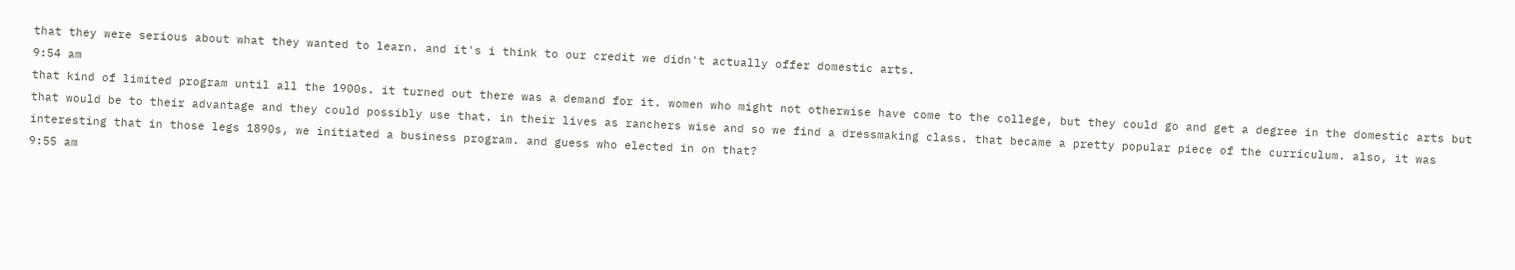that they were serious about what they wanted to learn. and it's i think to our credit we didn't actually offer domestic arts.
9:54 am
that kind of limited program until all the 1900s. it turned out there was a demand for it. women who might not otherwise have come to the college, but they could go and get a degree in the domestic arts but that would be to their advantage and they could possibly use that. in their lives as ranchers wise and so we find a dressmaking class. that became a pretty popular piece of the curriculum. also, it was interesting that in those legs 1890s, we initiated a business program. and guess who elected in on that?
9:55 am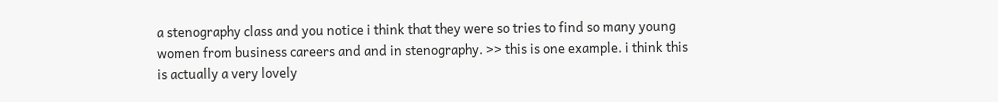a stenography class and you notice i think that they were so tries to find so many young women from business careers and and in stenography. >> this is one example. i think this is actually a very lovely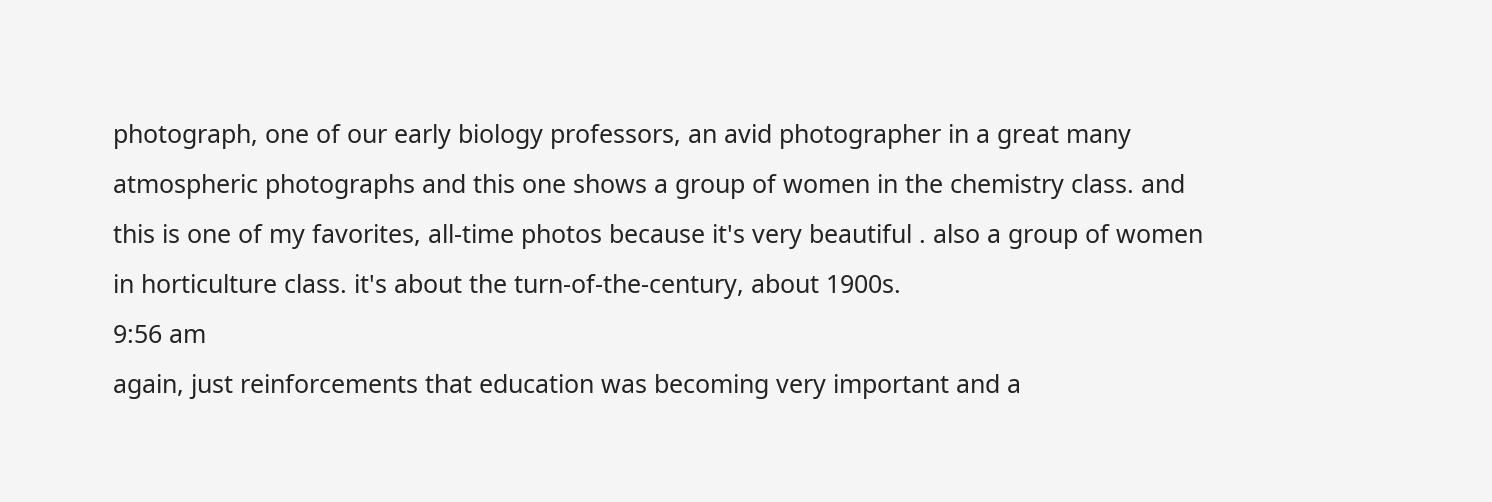photograph, one of our early biology professors, an avid photographer in a great many atmospheric photographs and this one shows a group of women in the chemistry class. and this is one of my favorites, all-time photos because it's very beautiful . also a group of women in horticulture class. it's about the turn-of-the-century, about 1900s.
9:56 am
again, just reinforcements that education was becoming very important and a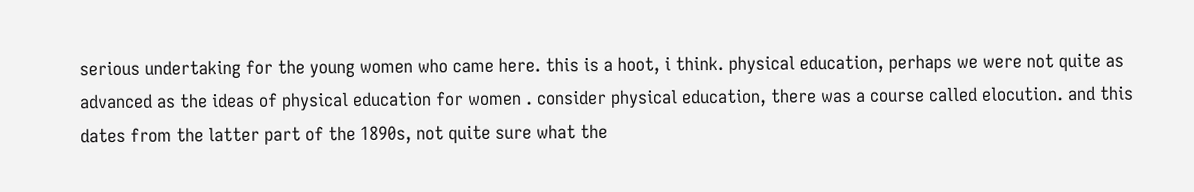serious undertaking for the young women who came here. this is a hoot, i think. physical education, perhaps we were not quite as advanced as the ideas of physical education for women . consider physical education, there was a course called elocution. and this dates from the latter part of the 1890s, not quite sure what the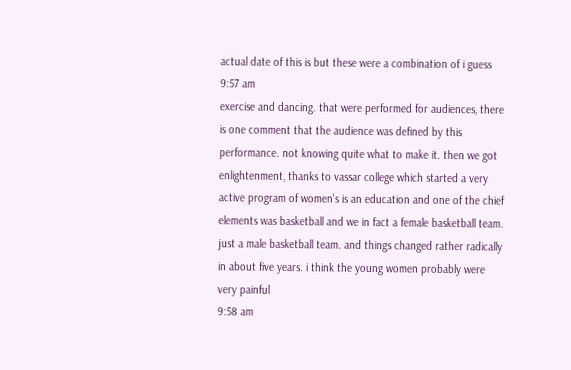actual date of this is but these were a combination of i guess
9:57 am
exercise and dancing. that were performed for audiences, there is one comment that the audience was defined by this performance. not knowing quite what to make it. then we got enlightenment, thanks to vassar college which started a very active program of women's is an education and one of the chief elements was basketball and we in fact a female basketball team. just a male basketball team. and things changed rather radically in about five years. i think the young women probably were very painful
9:58 am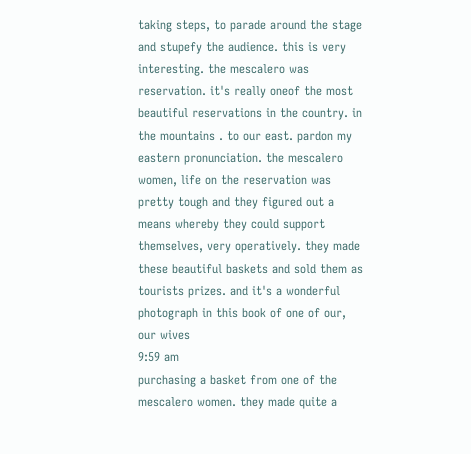taking steps, to parade around the stage and stupefy the audience. this is very interesting. the mescalero was reservation. it's really oneof the most beautiful reservations in the country. in the mountains . to our east. pardon my eastern pronunciation. the mescalero women, life on the reservation was pretty tough and they figured out a means whereby they could support themselves, very operatively. they made these beautiful baskets and sold them as tourists prizes. and it's a wonderful photograph in this book of one of our, our wives
9:59 am
purchasing a basket from one of the mescalero women. they made quite a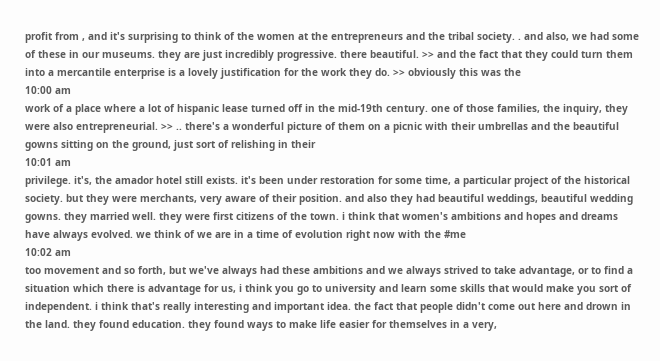profit from , and it's surprising to think of the women at the entrepreneurs and the tribal society. . and also, we had some of these in our museums. they are just incredibly progressive. there beautiful. >> and the fact that they could turn them into a mercantile enterprise is a lovely justification for the work they do. >> obviously this was the
10:00 am
work of a place where a lot of hispanic lease turned off in the mid-19th century. one of those families, the inquiry, they were also entrepreneurial. >> .. there's a wonderful picture of them on a picnic with their umbrellas and the beautiful gowns sitting on the ground, just sort of relishing in their
10:01 am
privilege. it's, the amador hotel still exists. it's been under restoration for some time, a particular project of the historical society. but they were merchants, very aware of their position. and also they had beautiful weddings, beautiful wedding gowns. they married well. they were first citizens of the town. i think that women's ambitions and hopes and dreams have always evolved. we think of we are in a time of evolution right now with the #me
10:02 am
too movement and so forth, but we've always had these ambitions and we always strived to take advantage, or to find a situation which there is advantage for us, i think you go to university and learn some skills that would make you sort of independent. i think that's really interesting and important idea. the fact that people didn't come out here and drown in the land. they found education. they found ways to make life easier for themselves in a very,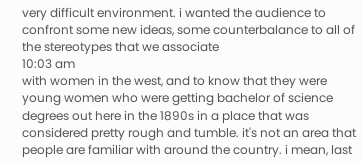very difficult environment. i wanted the audience to confront some new ideas, some counterbalance to all of the stereotypes that we associate
10:03 am
with women in the west, and to know that they were young women who were getting bachelor of science degrees out here in the 1890s in a place that was considered pretty rough and tumble. it's not an area that people are familiar with around the country. i mean, last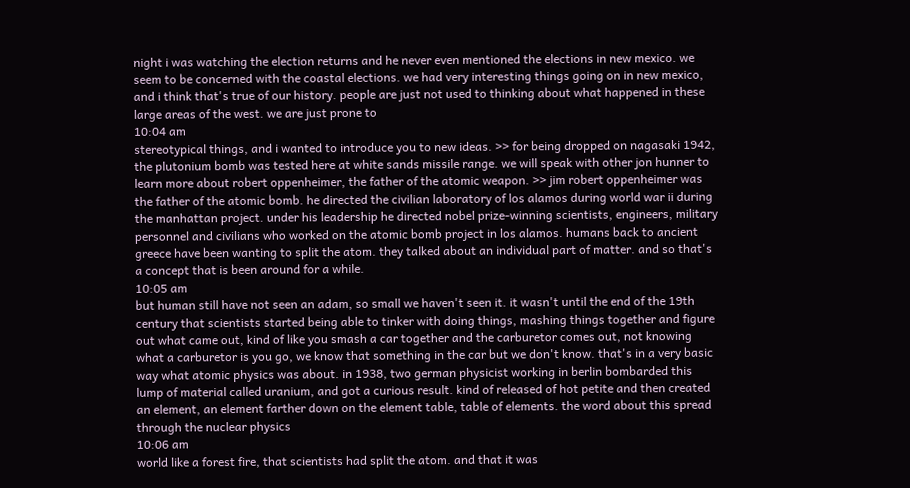night i was watching the election returns and he never even mentioned the elections in new mexico. we seem to be concerned with the coastal elections. we had very interesting things going on in new mexico, and i think that's true of our history. people are just not used to thinking about what happened in these large areas of the west. we are just prone to
10:04 am
stereotypical things, and i wanted to introduce you to new ideas. >> for being dropped on nagasaki 1942, the plutonium bomb was tested here at white sands missile range. we will speak with other jon hunner to learn more about robert oppenheimer, the father of the atomic weapon. >> jim robert oppenheimer was the father of the atomic bomb. he directed the civilian laboratory of los alamos during world war ii during the manhattan project. under his leadership he directed nobel prize-winning scientists, engineers, military personnel and civilians who worked on the atomic bomb project in los alamos. humans back to ancient greece have been wanting to split the atom. they talked about an individual part of matter. and so that's a concept that is been around for a while.
10:05 am
but human still have not seen an adam, so small we haven't seen it. it wasn't until the end of the 19th century that scientists started being able to tinker with doing things, mashing things together and figure out what came out, kind of like you smash a car together and the carburetor comes out, not knowing what a carburetor is you go, we know that something in the car but we don't know. that's in a very basic way what atomic physics was about. in 1938, two german physicist working in berlin bombarded this lump of material called uranium, and got a curious result. kind of released of hot petite and then created an element, an element farther down on the element table, table of elements. the word about this spread through the nuclear physics
10:06 am
world like a forest fire, that scientists had split the atom. and that it was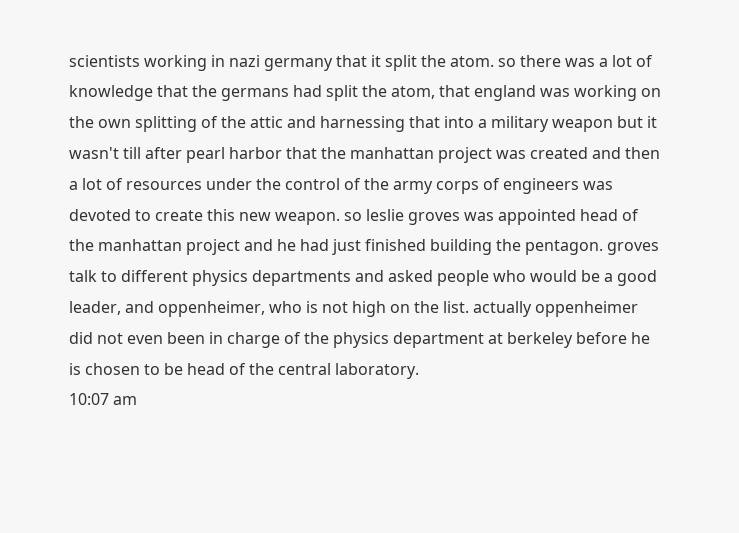scientists working in nazi germany that it split the atom. so there was a lot of knowledge that the germans had split the atom, that england was working on the own splitting of the attic and harnessing that into a military weapon but it wasn't till after pearl harbor that the manhattan project was created and then a lot of resources under the control of the army corps of engineers was devoted to create this new weapon. so leslie groves was appointed head of the manhattan project and he had just finished building the pentagon. groves talk to different physics departments and asked people who would be a good leader, and oppenheimer, who is not high on the list. actually oppenheimer did not even been in charge of the physics department at berkeley before he is chosen to be head of the central laboratory.
10:07 am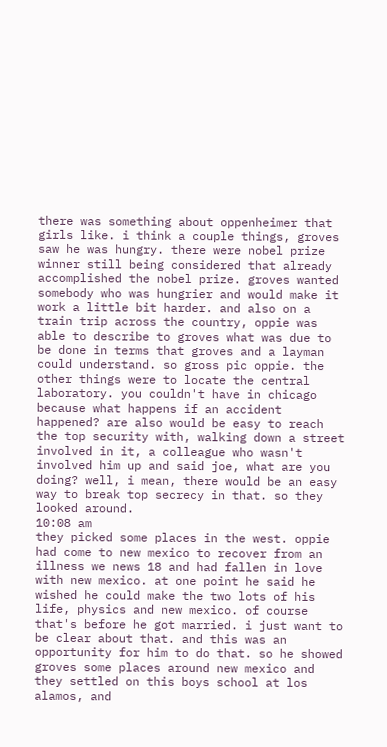there was something about oppenheimer that girls like. i think a couple things, groves saw he was hungry. there were nobel prize winner still being considered that already accomplished the nobel prize. groves wanted somebody who was hungrier and would make it work a little bit harder. and also on a train trip across the country, oppie was able to describe to groves what was due to be done in terms that groves and a layman could understand. so gross pic oppie. the other things were to locate the central laboratory. you couldn't have in chicago because what happens if an accident happened? are also would be easy to reach the top security with, walking down a street involved in it, a colleague who wasn't involved him up and said joe, what are you doing? well, i mean, there would be an easy way to break top secrecy in that. so they looked around.
10:08 am
they picked some places in the west. oppie had come to new mexico to recover from an illness we news 18 and had fallen in love with new mexico. at one point he said he wished he could make the two lots of his life, physics and new mexico. of course that's before he got married. i just want to be clear about that. and this was an opportunity for him to do that. so he showed groves some places around new mexico and they settled on this boys school at los alamos, and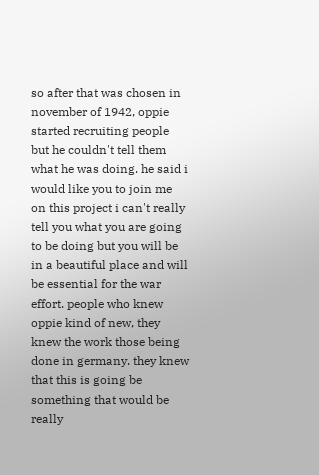so after that was chosen in november of 1942, oppie started recruiting people but he couldn't tell them what he was doing. he said i would like you to join me on this project i can't really tell you what you are going to be doing but you will be in a beautiful place and will be essential for the war effort. people who knew oppie kind of new, they knew the work those being done in germany. they knew that this is going be something that would be really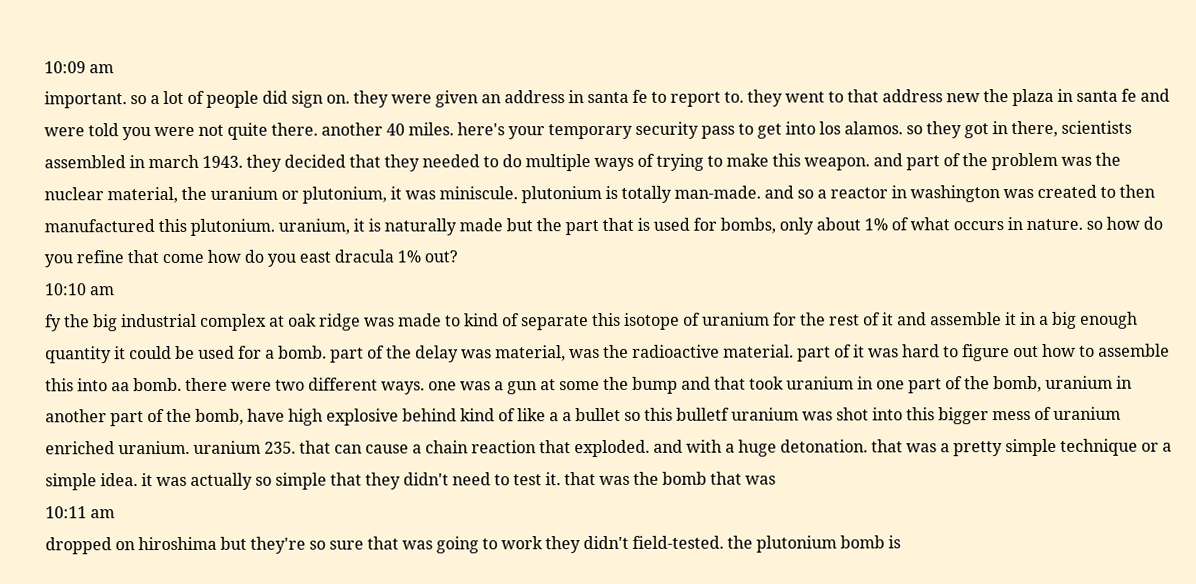10:09 am
important. so a lot of people did sign on. they were given an address in santa fe to report to. they went to that address new the plaza in santa fe and were told you were not quite there. another 40 miles. here's your temporary security pass to get into los alamos. so they got in there, scientists assembled in march 1943. they decided that they needed to do multiple ways of trying to make this weapon. and part of the problem was the nuclear material, the uranium or plutonium, it was miniscule. plutonium is totally man-made. and so a reactor in washington was created to then manufactured this plutonium. uranium, it is naturally made but the part that is used for bombs, only about 1% of what occurs in nature. so how do you refine that come how do you east dracula 1% out?
10:10 am
fy the big industrial complex at oak ridge was made to kind of separate this isotope of uranium for the rest of it and assemble it in a big enough quantity it could be used for a bomb. part of the delay was material, was the radioactive material. part of it was hard to figure out how to assemble this into aa bomb. there were two different ways. one was a gun at some the bump and that took uranium in one part of the bomb, uranium in another part of the bomb, have high explosive behind kind of like a a bullet so this bulletf uranium was shot into this bigger mess of uranium enriched uranium. uranium 235. that can cause a chain reaction that exploded. and with a huge detonation. that was a pretty simple technique or a simple idea. it was actually so simple that they didn't need to test it. that was the bomb that was
10:11 am
dropped on hiroshima but they're so sure that was going to work they didn't field-tested. the plutonium bomb is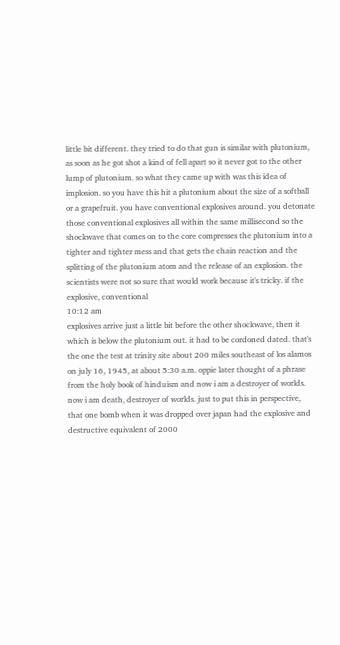little bit different. they tried to do that gun is similar with plutonium, as soon as he got shot a kind of fell apart so it never got to the other lump of plutonium. so what they came up with was this idea of implosion. so you have this hit a plutonium about the size of a softball or a grapefruit. you have conventional explosives around. you detonate those conventional explosives all within the same millisecond so the shockwave that comes on to the core compresses the plutonium into a tighter and tighter mess and that gets the chain reaction and the splitting of the plutonium atom and the release of an explosion. the scientists were not so sure that would work because it's tricky. if the explosive, conventional
10:12 am
explosives arrive just a little bit before the other shockwave, then it which is below the plutonium out. it had to be cordoned dated. that's the one the test at trinity site about 200 miles southeast of los alamos on july 16, 1945, at about 5:30 a.m. oppie later thought of a phrase from the holy book of hinduism and now i am a destroyer of worlds. now i am death, destroyer of worlds. just to put this in perspective, that one bomb when it was dropped over japan had the explosive and destructive equivalent of 2000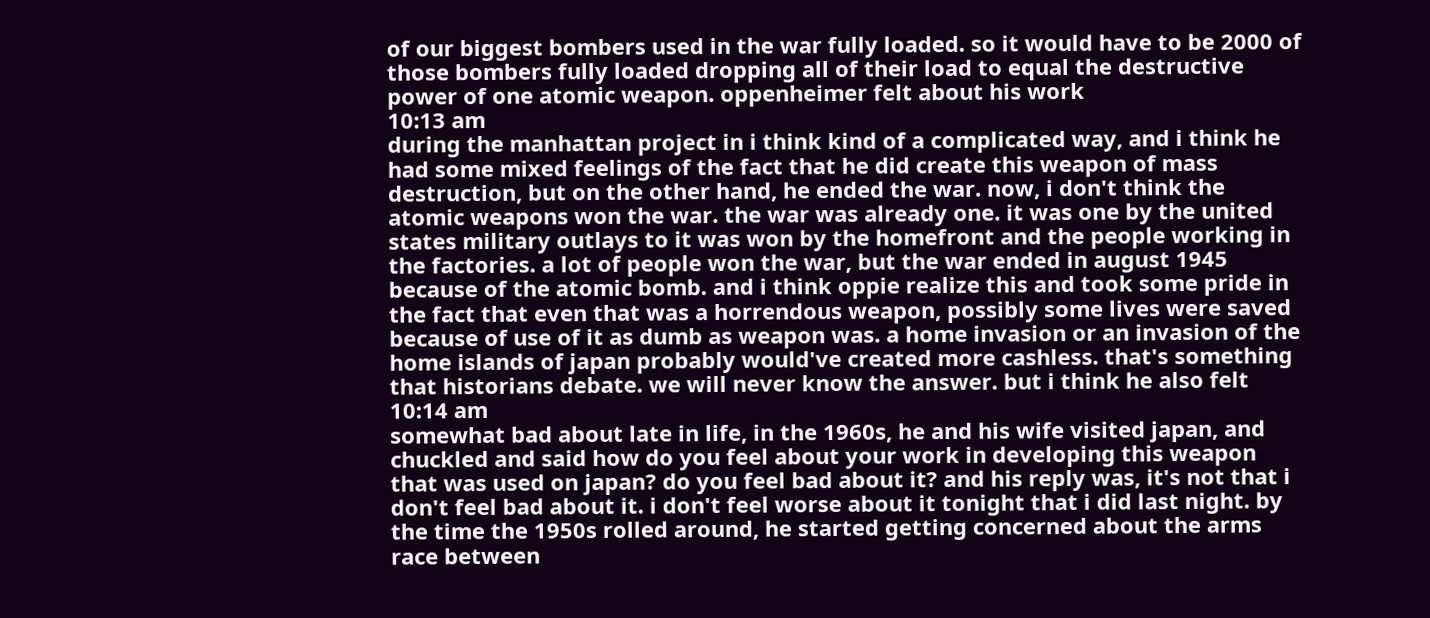of our biggest bombers used in the war fully loaded. so it would have to be 2000 of those bombers fully loaded dropping all of their load to equal the destructive power of one atomic weapon. oppenheimer felt about his work
10:13 am
during the manhattan project in i think kind of a complicated way, and i think he had some mixed feelings of the fact that he did create this weapon of mass destruction, but on the other hand, he ended the war. now, i don't think the atomic weapons won the war. the war was already one. it was one by the united states military outlays to it was won by the homefront and the people working in the factories. a lot of people won the war, but the war ended in august 1945 because of the atomic bomb. and i think oppie realize this and took some pride in the fact that even that was a horrendous weapon, possibly some lives were saved because of use of it as dumb as weapon was. a home invasion or an invasion of the home islands of japan probably would've created more cashless. that's something that historians debate. we will never know the answer. but i think he also felt
10:14 am
somewhat bad about late in life, in the 1960s, he and his wife visited japan, and chuckled and said how do you feel about your work in developing this weapon that was used on japan? do you feel bad about it? and his reply was, it's not that i don't feel bad about it. i don't feel worse about it tonight that i did last night. by the time the 1950s rolled around, he started getting concerned about the arms race between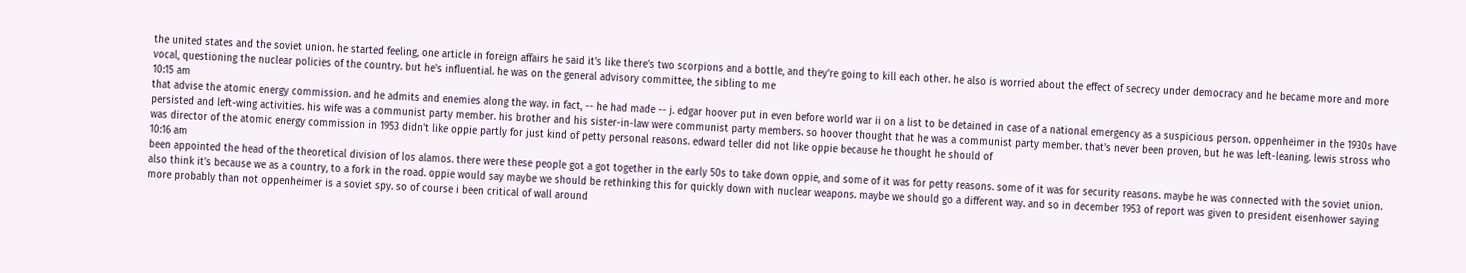the united states and the soviet union. he started feeling, one article in foreign affairs he said it's like there's two scorpions and a bottle, and they're going to kill each other. he also is worried about the effect of secrecy under democracy and he became more and more vocal, questioning the nuclear policies of the country. but he's influential. he was on the general advisory committee, the sibling to me
10:15 am
that advise the atomic energy commission. and he admits and enemies along the way. in fact, -- he had made -- j. edgar hoover put in even before world war ii on a list to be detained in case of a national emergency as a suspicious person. oppenheimer in the 1930s have persisted and left-wing activities. his wife was a communist party member. his brother and his sister-in-law were communist party members. so hoover thought that he was a communist party member. that's never been proven, but he was left-leaning. lewis stross who was director of the atomic energy commission in 1953 didn't like oppie partly for just kind of petty personal reasons. edward teller did not like oppie because he thought he should of
10:16 am
been appointed the head of the theoretical division of los alamos. there were these people got a got together in the early 50s to take down oppie, and some of it was for petty reasons. some of it was for security reasons. maybe he was connected with the soviet union. also think it's because we as a country, to a fork in the road. oppie would say maybe we should be rethinking this for quickly down with nuclear weapons. maybe we should go a different way. and so in december 1953 of report was given to president eisenhower saying more probably than not oppenheimer is a soviet spy. so of course i been critical of wall around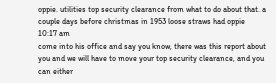oppie. utilities top security clearance from what to do about that. a couple days before christmas in 1953 loose straws had oppie
10:17 am
come into his office and say you know, there was this report about you and we will have to move your top security clearance, and you can either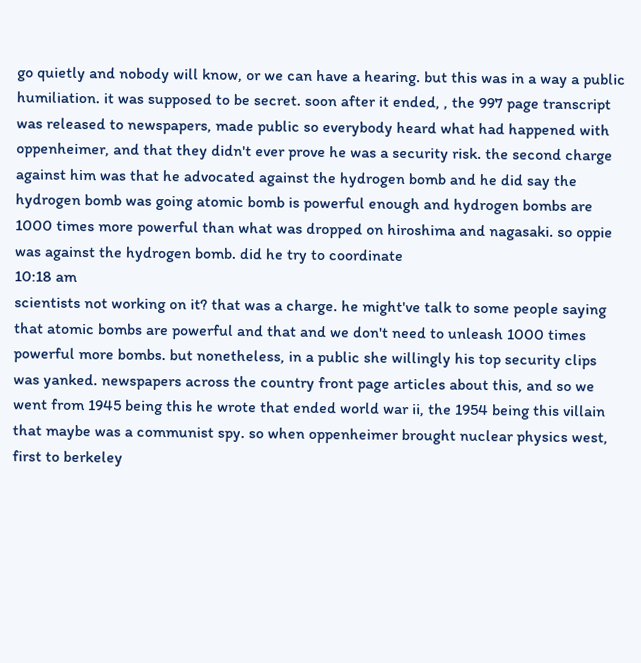go quietly and nobody will know, or we can have a hearing. but this was in a way a public humiliation. it was supposed to be secret. soon after it ended, , the 997 page transcript was released to newspapers, made public so everybody heard what had happened with oppenheimer, and that they didn't ever prove he was a security risk. the second charge against him was that he advocated against the hydrogen bomb and he did say the hydrogen bomb was going atomic bomb is powerful enough and hydrogen bombs are 1000 times more powerful than what was dropped on hiroshima and nagasaki. so oppie was against the hydrogen bomb. did he try to coordinate
10:18 am
scientists not working on it? that was a charge. he might've talk to some people saying that atomic bombs are powerful and that and we don't need to unleash 1000 times powerful more bombs. but nonetheless, in a public she willingly his top security clips was yanked. newspapers across the country front page articles about this, and so we went from 1945 being this he wrote that ended world war ii, the 1954 being this villain that maybe was a communist spy. so when oppenheimer brought nuclear physics west, first to berkeley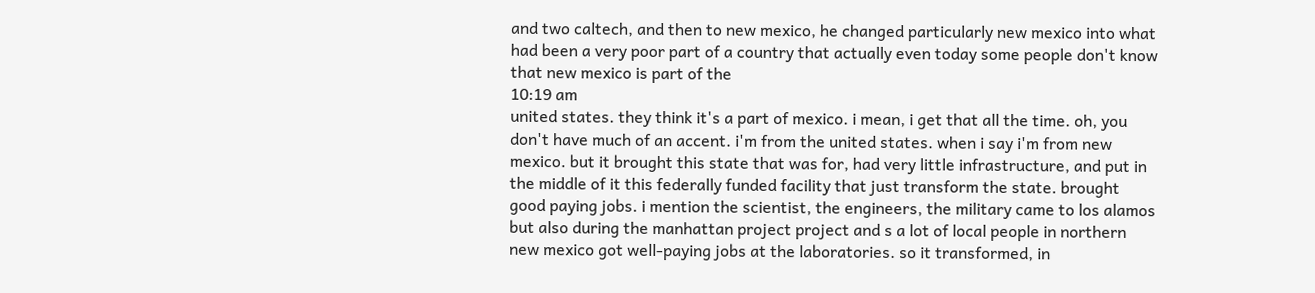and two caltech, and then to new mexico, he changed particularly new mexico into what had been a very poor part of a country that actually even today some people don't know that new mexico is part of the
10:19 am
united states. they think it's a part of mexico. i mean, i get that all the time. oh, you don't have much of an accent. i'm from the united states. when i say i'm from new mexico. but it brought this state that was for, had very little infrastructure, and put in the middle of it this federally funded facility that just transform the state. brought good paying jobs. i mention the scientist, the engineers, the military came to los alamos but also during the manhattan project project and s a lot of local people in northern new mexico got well-paying jobs at the laboratories. so it transformed, in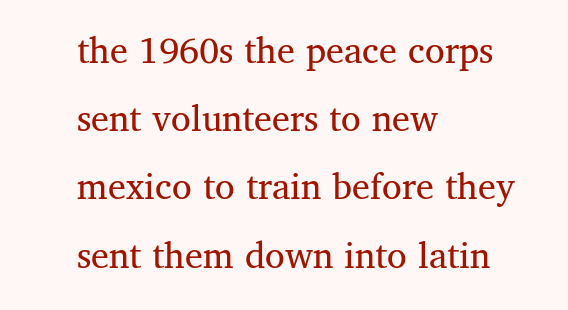the 1960s the peace corps sent volunteers to new mexico to train before they sent them down into latin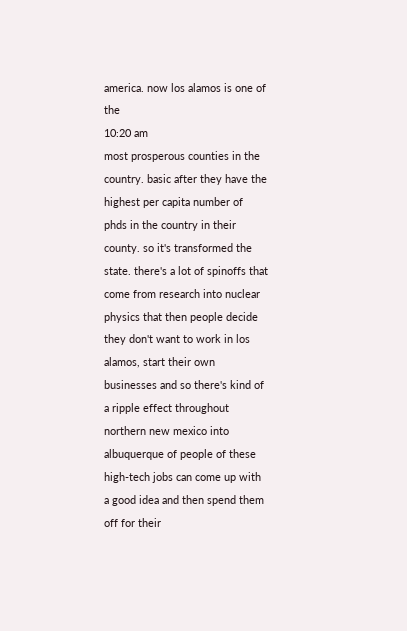america. now los alamos is one of the
10:20 am
most prosperous counties in the country. basic after they have the highest per capita number of phds in the country in their county. so it's transformed the state. there's a lot of spinoffs that come from research into nuclear physics that then people decide they don't want to work in los alamos, start their own businesses and so there's kind of a ripple effect throughout northern new mexico into albuquerque of people of these high-tech jobs can come up with a good idea and then spend them off for their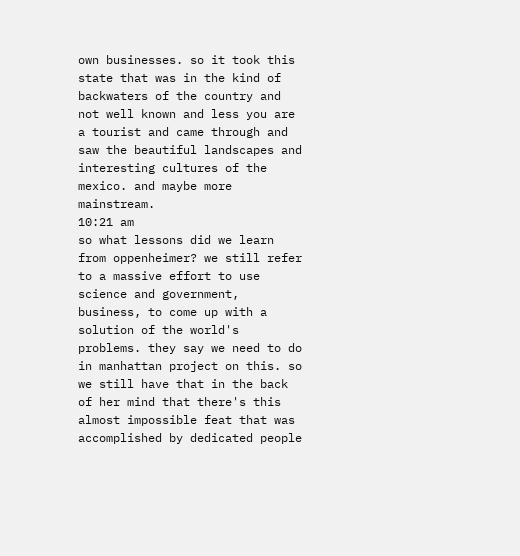own businesses. so it took this state that was in the kind of backwaters of the country and not well known and less you are a tourist and came through and saw the beautiful landscapes and interesting cultures of the mexico. and maybe more mainstream.
10:21 am
so what lessons did we learn from oppenheimer? we still refer to a massive effort to use science and government, business, to come up with a solution of the world's problems. they say we need to do in manhattan project on this. so we still have that in the back of her mind that there's this almost impossible feat that was accomplished by dedicated people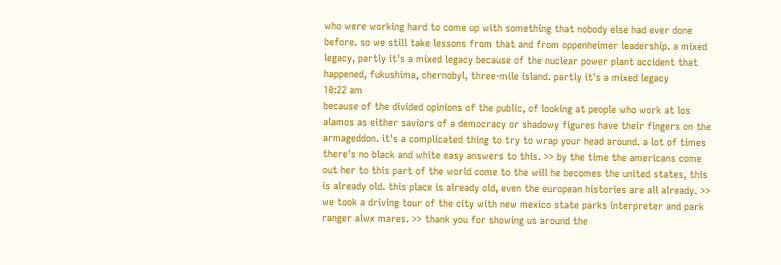who were working hard to come up with something that nobody else had ever done before. so we still take lessons from that and from oppenheimer leadership. a mixed legacy, partly it's a mixed legacy because of the nuclear power plant accident that happened, fukushima, chernobyl, three-mile island. partly it's a mixed legacy
10:22 am
because of the divided opinions of the public, of looking at people who work at los alamos as either saviors of a democracy or shadowy figures have their fingers on the armageddon. it's a complicated thing to try to wrap your head around. a lot of times there's no black and white easy answers to this. >> by the time the americans come out her to this part of the world come to the will he becomes the united states, this is already old. this place is already old, even the european histories are all already. >> we took a driving tour of the city with new mexico state parks interpreter and park ranger alwx mares. >> thank you for showing us around the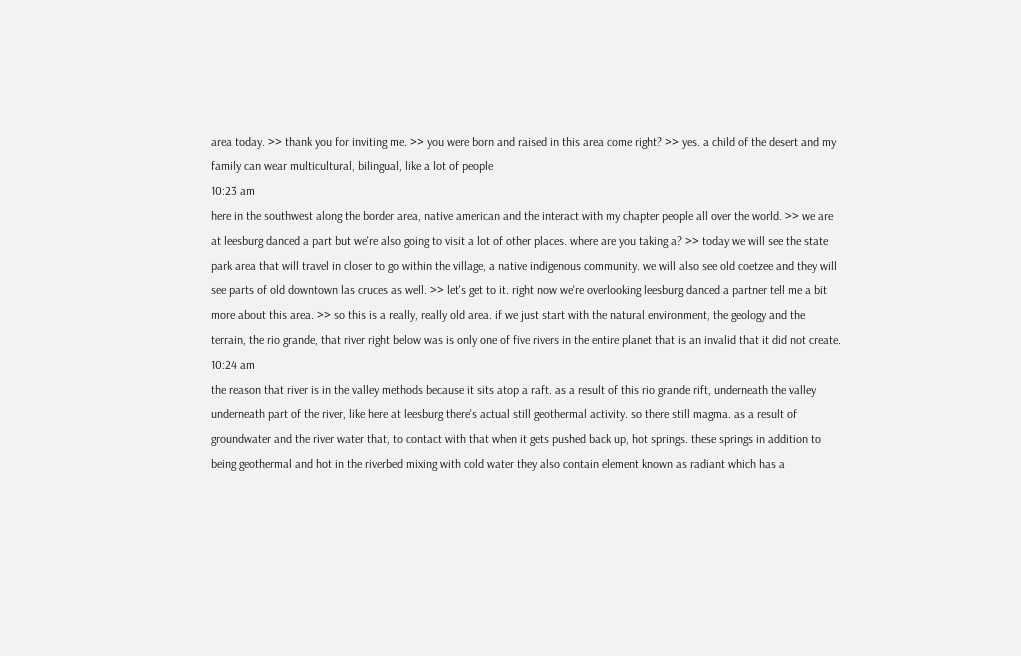area today. >> thank you for inviting me. >> you were born and raised in this area come right? >> yes. a child of the desert and my family can wear multicultural, bilingual, like a lot of people
10:23 am
here in the southwest along the border area, native american and the interact with my chapter people all over the world. >> we are at leesburg danced a part but we're also going to visit a lot of other places. where are you taking a? >> today we will see the state park area that will travel in closer to go within the village, a native indigenous community. we will also see old coetzee and they will see parts of old downtown las cruces as well. >> let's get to it. right now we're overlooking leesburg danced a partner tell me a bit more about this area. >> so this is a really, really old area. if we just start with the natural environment, the geology and the terrain, the rio grande, that river right below was is only one of five rivers in the entire planet that is an invalid that it did not create.
10:24 am
the reason that river is in the valley methods because it sits atop a raft. as a result of this rio grande rift, underneath the valley underneath part of the river, like here at leesburg there's actual still geothermal activity. so there still magma. as a result of groundwater and the river water that, to contact with that when it gets pushed back up, hot springs. these springs in addition to being geothermal and hot in the riverbed mixing with cold water they also contain element known as radiant which has a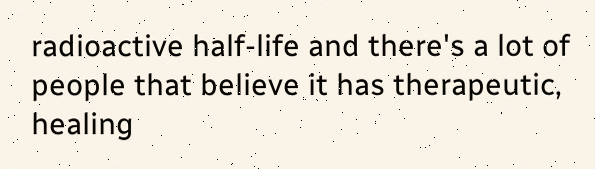radioactive half-life and there's a lot of people that believe it has therapeutic, healing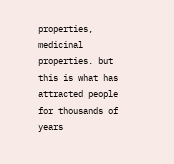properties, medicinal properties. but this is what has attracted people for thousands of years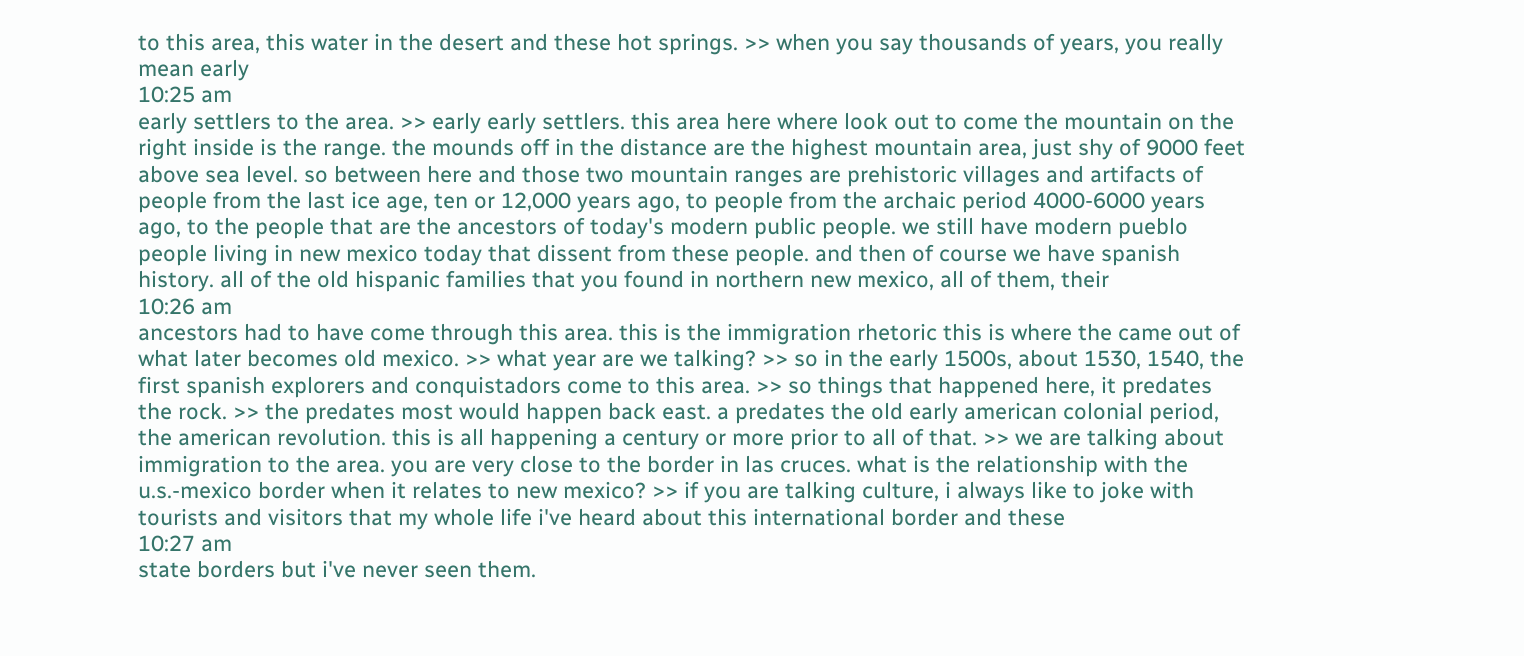to this area, this water in the desert and these hot springs. >> when you say thousands of years, you really mean early
10:25 am
early settlers to the area. >> early early settlers. this area here where look out to come the mountain on the right inside is the range. the mounds off in the distance are the highest mountain area, just shy of 9000 feet above sea level. so between here and those two mountain ranges are prehistoric villages and artifacts of people from the last ice age, ten or 12,000 years ago, to people from the archaic period 4000-6000 years ago, to the people that are the ancestors of today's modern public people. we still have modern pueblo people living in new mexico today that dissent from these people. and then of course we have spanish history. all of the old hispanic families that you found in northern new mexico, all of them, their
10:26 am
ancestors had to have come through this area. this is the immigration rhetoric this is where the came out of what later becomes old mexico. >> what year are we talking? >> so in the early 1500s, about 1530, 1540, the first spanish explorers and conquistadors come to this area. >> so things that happened here, it predates the rock. >> the predates most would happen back east. a predates the old early american colonial period, the american revolution. this is all happening a century or more prior to all of that. >> we are talking about immigration to the area. you are very close to the border in las cruces. what is the relationship with the u.s.-mexico border when it relates to new mexico? >> if you are talking culture, i always like to joke with tourists and visitors that my whole life i've heard about this international border and these
10:27 am
state borders but i've never seen them.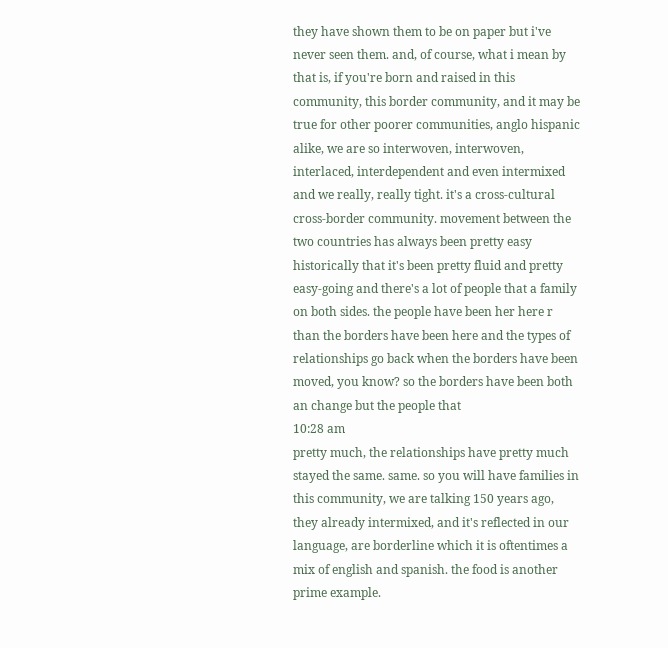they have shown them to be on paper but i've never seen them. and, of course, what i mean by that is, if you're born and raised in this community, this border community, and it may be true for other poorer communities, anglo hispanic alike, we are so interwoven, interwoven, interlaced, interdependent and even intermixed and we really, really tight. it's a cross-cultural cross-border community. movement between the two countries has always been pretty easy historically that it's been pretty fluid and pretty easy-going and there's a lot of people that a family on both sides. the people have been her here r than the borders have been here and the types of relationships go back when the borders have been moved, you know? so the borders have been both an change but the people that
10:28 am
pretty much, the relationships have pretty much stayed the same. same. so you will have families in this community, we are talking 150 years ago, they already intermixed, and it's reflected in our language, are borderline which it is oftentimes a mix of english and spanish. the food is another prime example.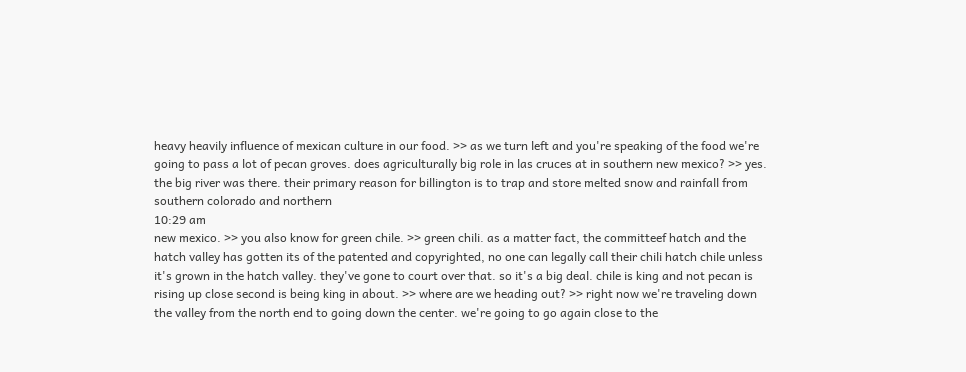heavy heavily influence of mexican culture in our food. >> as we turn left and you're speaking of the food we're going to pass a lot of pecan groves. does agriculturally big role in las cruces at in southern new mexico? >> yes. the big river was there. their primary reason for billington is to trap and store melted snow and rainfall from southern colorado and northern
10:29 am
new mexico. >> you also know for green chile. >> green chili. as a matter fact, the committeef hatch and the hatch valley has gotten its of the patented and copyrighted, no one can legally call their chili hatch chile unless it's grown in the hatch valley. they've gone to court over that. so it's a big deal. chile is king and not pecan is rising up close second is being king in about. >> where are we heading out? >> right now we're traveling down the valley from the north end to going down the center. we're going to go again close to the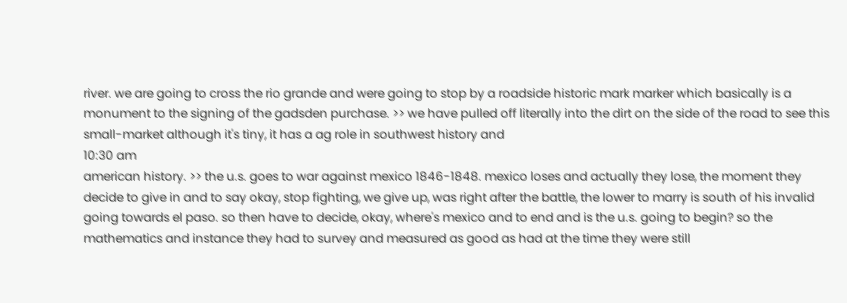river. we are going to cross the rio grande and were going to stop by a roadside historic mark marker which basically is a monument to the signing of the gadsden purchase. >> we have pulled off literally into the dirt on the side of the road to see this small-market although it's tiny, it has a ag role in southwest history and
10:30 am
american history. >> the u.s. goes to war against mexico 1846-1848. mexico loses and actually they lose, the moment they decide to give in and to say okay, stop fighting, we give up, was right after the battle, the lower to marry is south of his invalid going towards el paso. so then have to decide, okay, where's mexico and to end and is the u.s. going to begin? so the mathematics and instance they had to survey and measured as good as had at the time they were still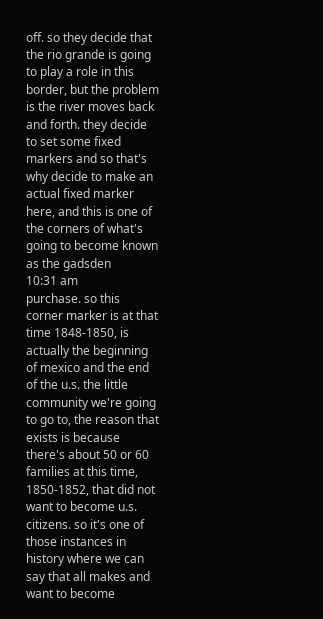off. so they decide that the rio grande is going to play a role in this border, but the problem is the river moves back and forth. they decide to set some fixed markers and so that's why decide to make an actual fixed marker here, and this is one of the corners of what's going to become known as the gadsden
10:31 am
purchase. so this corner marker is at that time 1848-1850, is actually the beginning of mexico and the end of the u.s. the little community we're going to go to, the reason that exists is because there's about 50 or 60 families at this time, 1850-1852, that did not want to become u.s. citizens. so it's one of those instances in history where we can say that all makes and want to become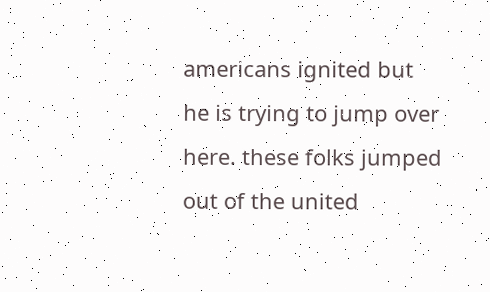americans ignited but he is trying to jump over here. these folks jumped out of the united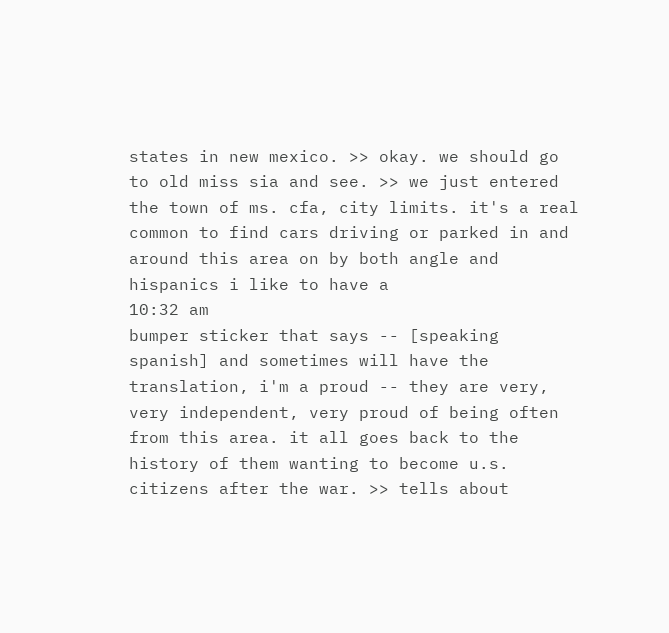states in new mexico. >> okay. we should go to old miss sia and see. >> we just entered the town of ms. cfa, city limits. it's a real common to find cars driving or parked in and around this area on by both angle and hispanics i like to have a
10:32 am
bumper sticker that says -- [speaking spanish] and sometimes will have the translation, i'm a proud -- they are very, very independent, very proud of being often from this area. it all goes back to the history of them wanting to become u.s. citizens after the war. >> tells about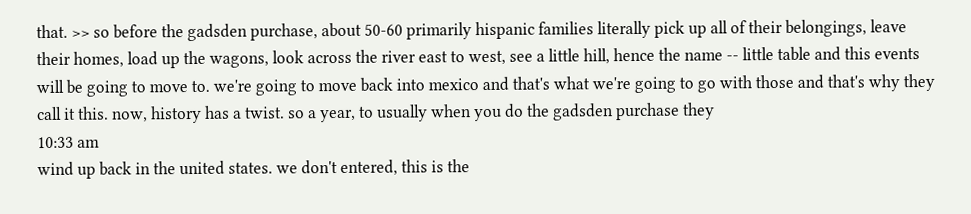that. >> so before the gadsden purchase, about 50-60 primarily hispanic families literally pick up all of their belongings, leave their homes, load up the wagons, look across the river east to west, see a little hill, hence the name -- little table and this events will be going to move to. we're going to move back into mexico and that's what we're going to go with those and that's why they call it this. now, history has a twist. so a year, to usually when you do the gadsden purchase they
10:33 am
wind up back in the united states. we don't entered, this is the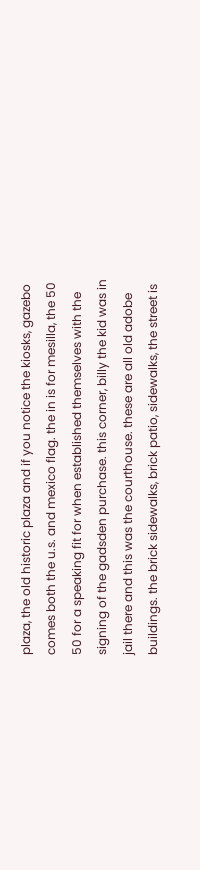plaza, the old historic plaza and if you notice the kiosks, gazebo comes both the u.s. and mexico flag. the in is for mesilla, the 50 50 for a speaking fit for when established themselves with the signing of the gadsden purchase. this corner, billy the kid was in jail there and this was the courthouse. these are all old adobe buildings. the brick sidewalks, brick patio, sidewalks, the street is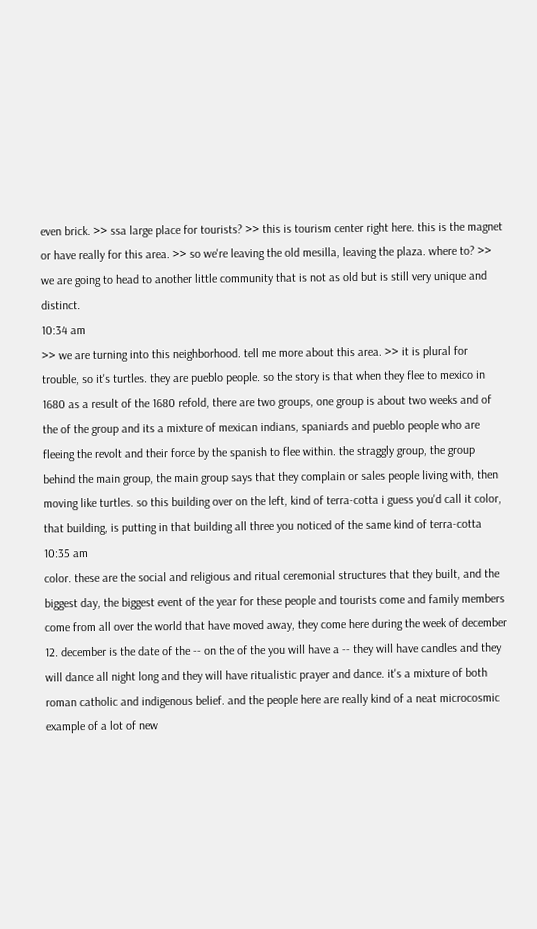even brick. >> ssa large place for tourists? >> this is tourism center right here. this is the magnet or have really for this area. >> so we're leaving the old mesilla, leaving the plaza. where to? >> we are going to head to another little community that is not as old but is still very unique and distinct.
10:34 am
>> we are turning into this neighborhood. tell me more about this area. >> it is plural for trouble, so it's turtles. they are pueblo people. so the story is that when they flee to mexico in 1680 as a result of the 1680 refold, there are two groups, one group is about two weeks and of the of the group and its a mixture of mexican indians, spaniards and pueblo people who are fleeing the revolt and their force by the spanish to flee within. the straggly group, the group behind the main group, the main group says that they complain or sales people living with, then moving like turtles. so this building over on the left, kind of terra-cotta i guess you'd call it color, that building, is putting in that building all three you noticed of the same kind of terra-cotta
10:35 am
color. these are the social and religious and ritual ceremonial structures that they built, and the biggest day, the biggest event of the year for these people and tourists come and family members come from all over the world that have moved away, they come here during the week of december 12. december is the date of the -- on the of the you will have a -- they will have candles and they will dance all night long and they will have ritualistic prayer and dance. it's a mixture of both roman catholic and indigenous belief. and the people here are really kind of a neat microcosmic example of a lot of new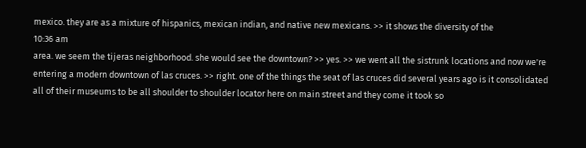mexico. they are as a mixture of hispanics, mexican indian, and native new mexicans. >> it shows the diversity of the
10:36 am
area. we seem the tijeras neighborhood. she would see the downtown? >> yes. >> we went all the sistrunk locations and now we're entering a modern downtown of las cruces. >> right. one of the things the seat of las cruces did several years ago is it consolidated all of their museums to be all shoulder to shoulder locator here on main street and they come it took so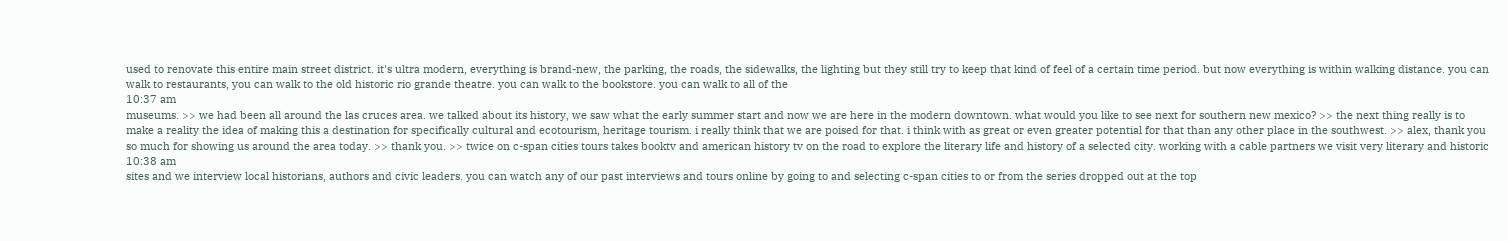used to renovate this entire main street district. it's ultra modern, everything is brand-new, the parking, the roads, the sidewalks, the lighting but they still try to keep that kind of feel of a certain time period. but now everything is within walking distance. you can walk to restaurants, you can walk to the old historic rio grande theatre. you can walk to the bookstore. you can walk to all of the
10:37 am
museums. >> we had been all around the las cruces area. we talked about its history, we saw what the early summer start and now we are here in the modern downtown. what would you like to see next for southern new mexico? >> the next thing really is to make a reality the idea of making this a destination for specifically cultural and ecotourism, heritage tourism. i really think that we are poised for that. i think with as great or even greater potential for that than any other place in the southwest. >> alex, thank you so much for showing us around the area today. >> thank you. >> twice on c-span cities tours takes booktv and american history tv on the road to explore the literary life and history of a selected city. working with a cable partners we visit very literary and historic
10:38 am
sites and we interview local historians, authors and civic leaders. you can watch any of our past interviews and tours online by going to and selecting c-span cities to or from the series dropped out at the top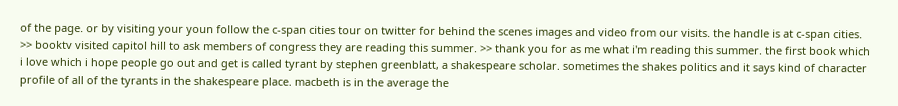of the page. or by visiting your youn follow the c-span cities tour on twitter for behind the scenes images and video from our visits. the handle is at c-span cities. >> booktv visited capitol hill to ask members of congress they are reading this summer. >> thank you for as me what i'm reading this summer. the first book which i love which i hope people go out and get is called tyrant by stephen greenblatt, a shakespeare scholar. sometimes the shakes politics and it says kind of character profile of all of the tyrants in the shakespeare place. macbeth is in the average the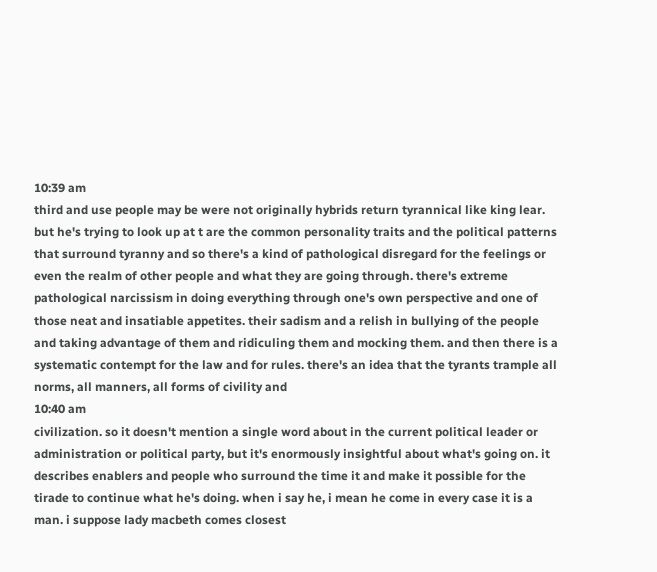10:39 am
third and use people may be were not originally hybrids return tyrannical like king lear. but he's trying to look up at t are the common personality traits and the political patterns that surround tyranny and so there's a kind of pathological disregard for the feelings or even the realm of other people and what they are going through. there's extreme pathological narcissism in doing everything through one's own perspective and one of those neat and insatiable appetites. their sadism and a relish in bullying of the people and taking advantage of them and ridiculing them and mocking them. and then there is a systematic contempt for the law and for rules. there's an idea that the tyrants trample all norms, all manners, all forms of civility and
10:40 am
civilization. so it doesn't mention a single word about in the current political leader or administration or political party, but it's enormously insightful about what's going on. it describes enablers and people who surround the time it and make it possible for the tirade to continue what he's doing. when i say he, i mean he come in every case it is a man. i suppose lady macbeth comes closest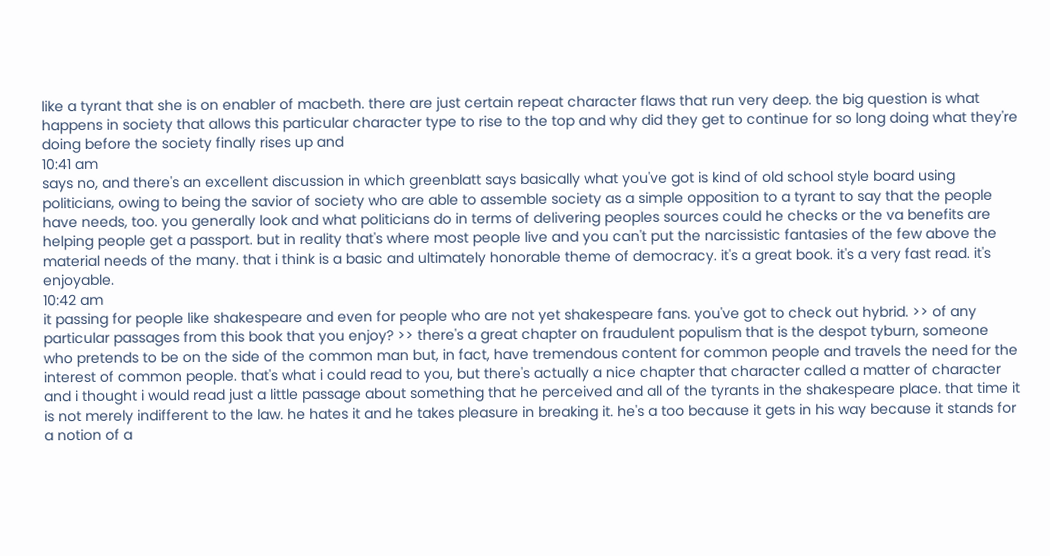like a tyrant that she is on enabler of macbeth. there are just certain repeat character flaws that run very deep. the big question is what happens in society that allows this particular character type to rise to the top and why did they get to continue for so long doing what they're doing before the society finally rises up and
10:41 am
says no, and there's an excellent discussion in which greenblatt says basically what you've got is kind of old school style board using politicians, owing to being the savior of society who are able to assemble society as a simple opposition to a tyrant to say that the people have needs, too. you generally look and what politicians do in terms of delivering peoples sources could he checks or the va benefits are helping people get a passport. but in reality that's where most people live and you can't put the narcissistic fantasies of the few above the material needs of the many. that i think is a basic and ultimately honorable theme of democracy. it's a great book. it's a very fast read. it's enjoyable.
10:42 am
it passing for people like shakespeare and even for people who are not yet shakespeare fans. you've got to check out hybrid. >> of any particular passages from this book that you enjoy? >> there's a great chapter on fraudulent populism that is the despot tyburn, someone who pretends to be on the side of the common man but, in fact, have tremendous content for common people and travels the need for the interest of common people. that's what i could read to you, but there's actually a nice chapter that character called a matter of character and i thought i would read just a little passage about something that he perceived and all of the tyrants in the shakespeare place. that time it is not merely indifferent to the law. he hates it and he takes pleasure in breaking it. he's a too because it gets in his way because it stands for a notion of a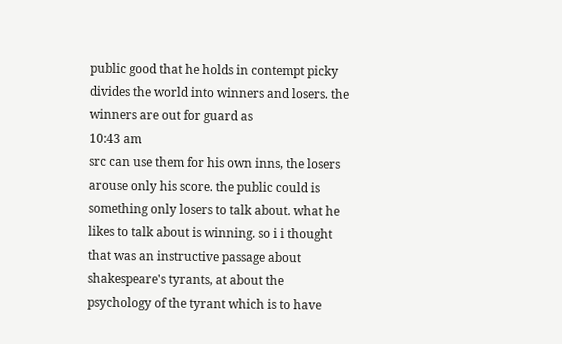public good that he holds in contempt picky divides the world into winners and losers. the winners are out for guard as
10:43 am
src can use them for his own inns, the losers arouse only his score. the public could is something only losers to talk about. what he likes to talk about is winning. so i i thought that was an instructive passage about shakespeare's tyrants, at about the psychology of the tyrant which is to have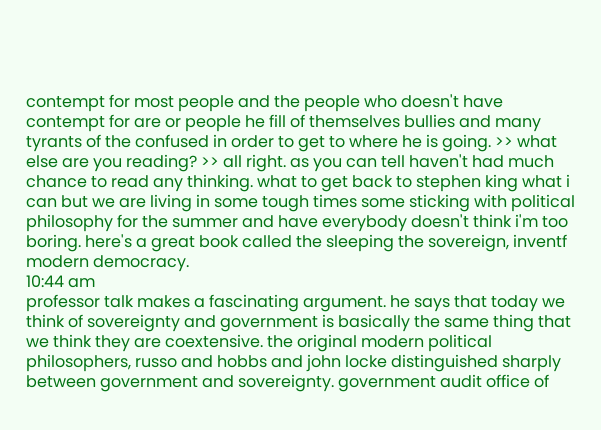contempt for most people and the people who doesn't have contempt for are or people he fill of themselves bullies and many tyrants of the confused in order to get to where he is going. >> what else are you reading? >> all right. as you can tell haven't had much chance to read any thinking. what to get back to stephen king what i can but we are living in some tough times some sticking with political philosophy for the summer and have everybody doesn't think i'm too boring. here's a great book called the sleeping the sovereign, inventf modern democracy.
10:44 am
professor talk makes a fascinating argument. he says that today we think of sovereignty and government is basically the same thing that we think they are coextensive. the original modern political philosophers, russo and hobbs and john locke distinguished sharply between government and sovereignty. government audit office of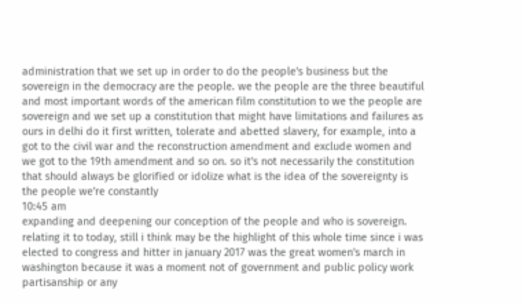administration that we set up in order to do the people's business but the sovereign in the democracy are the people. we the people are the three beautiful and most important words of the american film constitution to we the people are sovereign and we set up a constitution that might have limitations and failures as ours in delhi do it first written, tolerate and abetted slavery, for example, into a got to the civil war and the reconstruction amendment and exclude women and we got to the 19th amendment and so on. so it's not necessarily the constitution that should always be glorified or idolize what is the idea of the sovereignty is the people we're constantly
10:45 am
expanding and deepening our conception of the people and who is sovereign. relating it to today, still i think may be the highlight of this whole time since i was elected to congress and hitter in january 2017 was the great women's march in washington because it was a moment not of government and public policy work partisanship or any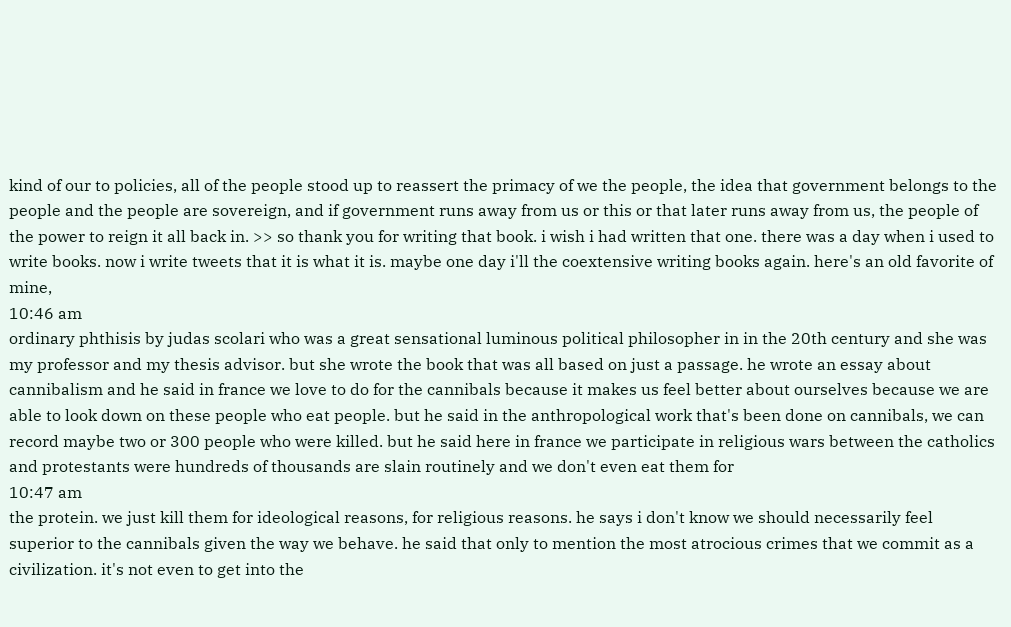kind of our to policies, all of the people stood up to reassert the primacy of we the people, the idea that government belongs to the people and the people are sovereign, and if government runs away from us or this or that later runs away from us, the people of the power to reign it all back in. >> so thank you for writing that book. i wish i had written that one. there was a day when i used to write books. now i write tweets that it is what it is. maybe one day i'll the coextensive writing books again. here's an old favorite of mine,
10:46 am
ordinary phthisis by judas scolari who was a great sensational luminous political philosopher in in the 20th century and she was my professor and my thesis advisor. but she wrote the book that was all based on just a passage. he wrote an essay about cannibalism and he said in france we love to do for the cannibals because it makes us feel better about ourselves because we are able to look down on these people who eat people. but he said in the anthropological work that's been done on cannibals, we can record maybe two or 300 people who were killed. but he said here in france we participate in religious wars between the catholics and protestants were hundreds of thousands are slain routinely and we don't even eat them for
10:47 am
the protein. we just kill them for ideological reasons, for religious reasons. he says i don't know we should necessarily feel superior to the cannibals given the way we behave. he said that only to mention the most atrocious crimes that we commit as a civilization. it's not even to get into the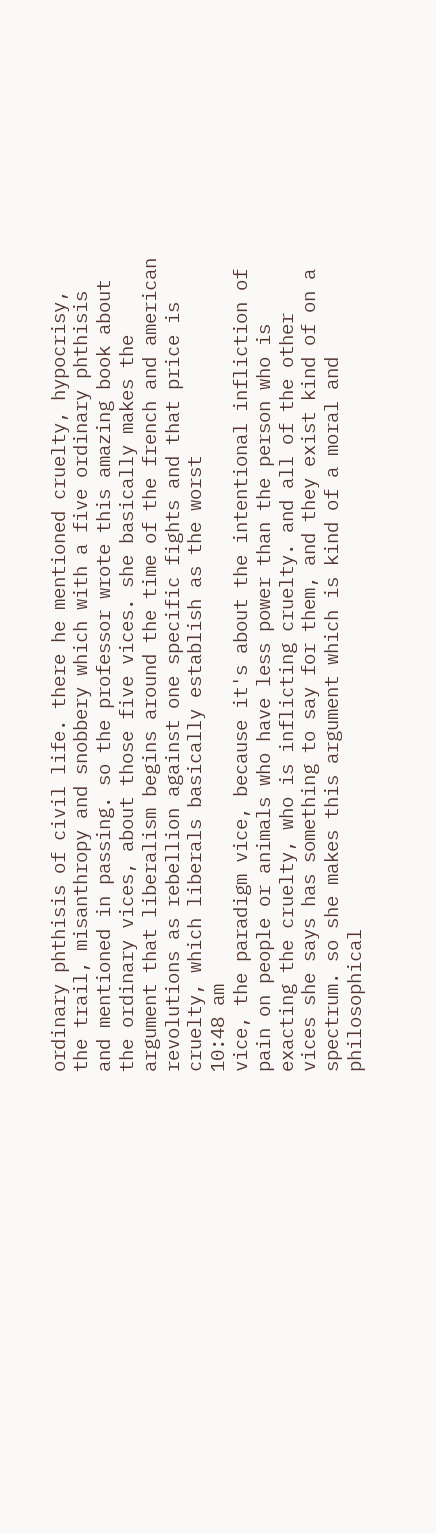ordinary phthisis of civil life. there he mentioned cruelty, hypocrisy, the trail, misanthropy and snobbery which with a five ordinary phthisis and mentioned in passing. so the professor wrote this amazing book about the ordinary vices, about those five vices. she basically makes the argument that liberalism begins around the time of the french and american revolutions as rebellion against one specific fights and that price is cruelty, which liberals basically establish as the worst
10:48 am
vice, the paradigm vice, because it's about the intentional infliction of pain on people or animals who have less power than the person who is exacting the cruelty, who is inflicting cruelty. and all of the other vices she says has something to say for them, and they exist kind of on a spectrum. so she makes this argument which is kind of a moral and philosophical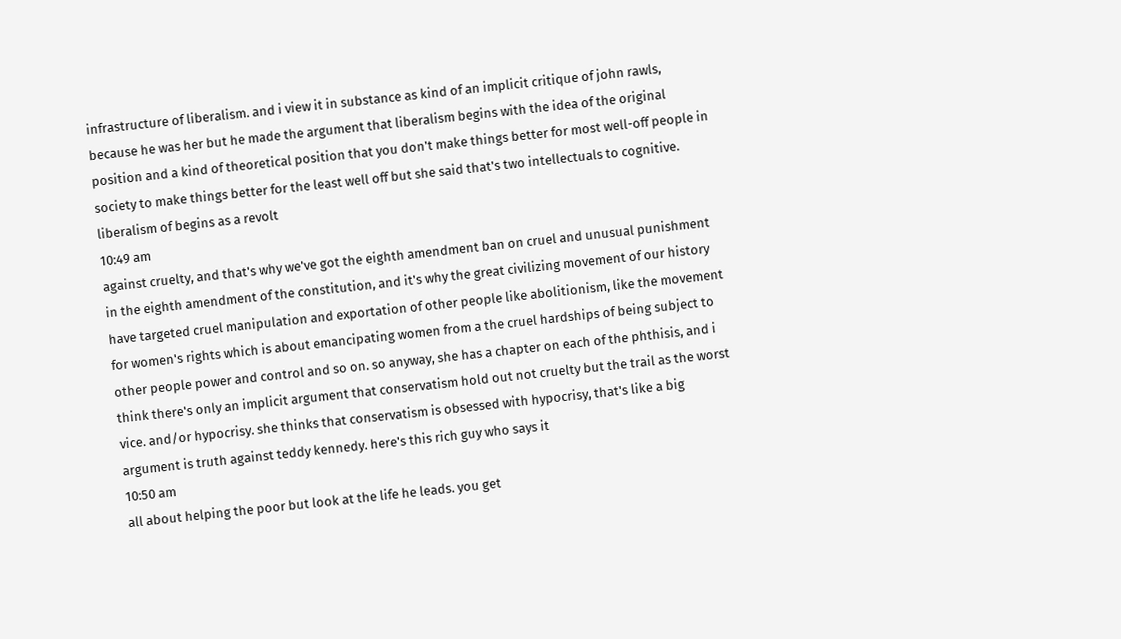infrastructure of liberalism. and i view it in substance as kind of an implicit critique of john rawls, because he was her but he made the argument that liberalism begins with the idea of the original position and a kind of theoretical position that you don't make things better for most well-off people in society to make things better for the least well off but she said that's two intellectuals to cognitive. liberalism of begins as a revolt
10:49 am
against cruelty, and that's why we've got the eighth amendment ban on cruel and unusual punishment in the eighth amendment of the constitution, and it's why the great civilizing movement of our history have targeted cruel manipulation and exportation of other people like abolitionism, like the movement for women's rights which is about emancipating women from a the cruel hardships of being subject to other people power and control and so on. so anyway, she has a chapter on each of the phthisis, and i think there's only an implicit argument that conservatism hold out not cruelty but the trail as the worst vice. and/or hypocrisy. she thinks that conservatism is obsessed with hypocrisy, that's like a big argument is truth against teddy kennedy. here's this rich guy who says it
10:50 am
all about helping the poor but look at the life he leads. you get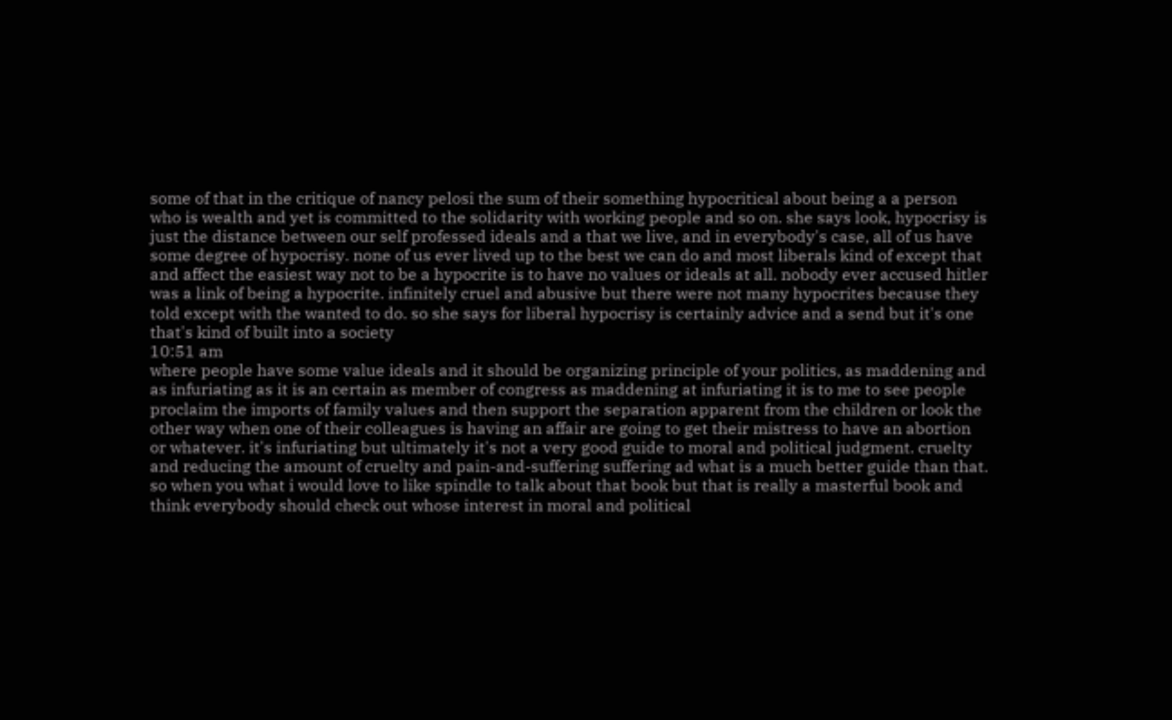some of that in the critique of nancy pelosi the sum of their something hypocritical about being a a person who is wealth and yet is committed to the solidarity with working people and so on. she says look, hypocrisy is just the distance between our self professed ideals and a that we live, and in everybody's case, all of us have some degree of hypocrisy. none of us ever lived up to the best we can do and most liberals kind of except that and affect the easiest way not to be a hypocrite is to have no values or ideals at all. nobody ever accused hitler was a link of being a hypocrite. infinitely cruel and abusive but there were not many hypocrites because they told except with the wanted to do. so she says for liberal hypocrisy is certainly advice and a send but it's one that's kind of built into a society
10:51 am
where people have some value ideals and it should be organizing principle of your politics, as maddening and as infuriating as it is an certain as member of congress as maddening at infuriating it is to me to see people proclaim the imports of family values and then support the separation apparent from the children or look the other way when one of their colleagues is having an affair are going to get their mistress to have an abortion or whatever. it's infuriating but ultimately it's not a very good guide to moral and political judgment. cruelty and reducing the amount of cruelty and pain-and-suffering suffering ad what is a much better guide than that. so when you what i would love to like spindle to talk about that book but that is really a masterful book and think everybody should check out whose interest in moral and political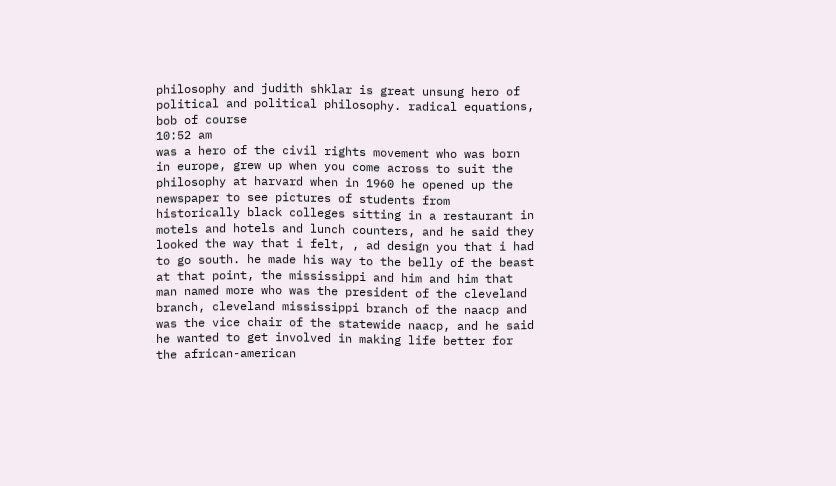philosophy and judith shklar is great unsung hero of political and political philosophy. radical equations, bob of course
10:52 am
was a hero of the civil rights movement who was born in europe, grew up when you come across to suit the philosophy at harvard when in 1960 he opened up the newspaper to see pictures of students from historically black colleges sitting in a restaurant in motels and hotels and lunch counters, and he said they looked the way that i felt, , ad design you that i had to go south. he made his way to the belly of the beast at that point, the mississippi and him and him that man named more who was the president of the cleveland branch, cleveland mississippi branch of the naacp and was the vice chair of the statewide naacp, and he said he wanted to get involved in making life better for the african-american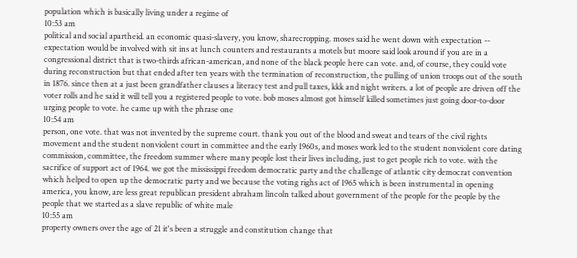population which is basically living under a regime of
10:53 am
political and social apartheid. an economic quasi-slavery, you know, sharecropping. moses said he went down with expectation -- expectation would be involved with sit ins at lunch counters and restaurants a motels but moore said look around if you are in a congressional district that is two-thirds african-american, and none of the black people here can vote. and, of course, they could vote during reconstruction but that ended after ten years with the termination of reconstruction, the pulling of union troops out of the south in 1876. since then at a just been grandfather clauses a literacy test and pull taxes, kkk and night writers. a lot of people are driven off the voter rolls and he said it will tell you a registered people to vote. bob moses almost got himself killed sometimes just going door-to-door urging people to vote. he came up with the phrase one
10:54 am
person, one vote. that was not invented by the supreme court. thank you out of the blood and sweat and tears of the civil rights movement and the student nonviolent court in committee and the early 1960s, and moses work led to the student nonviolent core dating commission, committee, the freedom summer where many people lost their lives including, just to get people rich to vote. with the sacrifice of support act of 1964. we got the mississippi freedom democratic party and the challenge of atlantic city democrat convention which helped to open up the democratic party and we because the voting righs act of 1965 which is been instrumental in opening america, you know, are less great republican president abraham lincoln talked about government of the people for the people by the people that we started as a slave republic of white male
10:55 am
property owners over the age of 21 it's been a struggle and constitution change that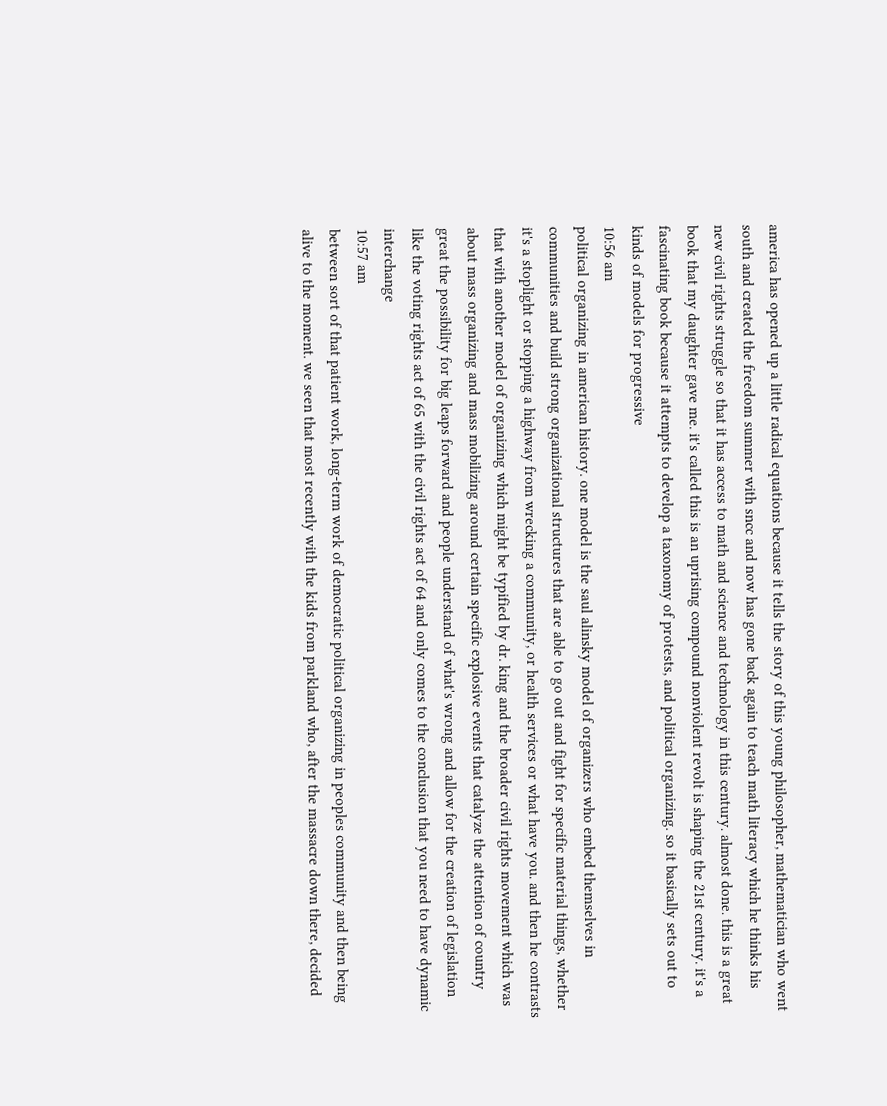america has opened up a little radical equations because it tells the story of this young philosopher, mathematician who went south and created the freedom summer with sncc and now has gone back again to teach math literacy which he thinks his new civil rights struggle so that it has access to math and science and technology in this century. almost done. this is a great book that my daughter gave me. it's called this is an uprising compound nonviolent revolt is shaping the 21st century. it's a fascinating book because it attempts to develop a taxonomy of protests, and political organizing. so it basically sets out to kinds of models for progressive
10:56 am
political organizing in american history. one model is the saul alinsky model of organizers who embed themselves in communities and build strong organizational structures that are able to go out and fight for specific material things, whether it's a stoplight or stopping a highway from wrecking a community, or health services or what have you. and then he contrasts that with another model of organizing which might be typified by dr. king and the broader civil rights movement which was about mass organizing and mass mobilizing around certain specific explosive events that catalyze the attention of country great the possibility for big leaps forward and people understand of what's wrong and allow for the creation of legislation like the voting rights act of 65 with the civil rights act of 64 and only comes to the conclusion that you need to have dynamic interchange
10:57 am
between sort of that patient work, long-term work of democratic political organizing in peoples community and then being alive to the moment. we seen that most recently with the kids from parkland who, after the massacre down there, decided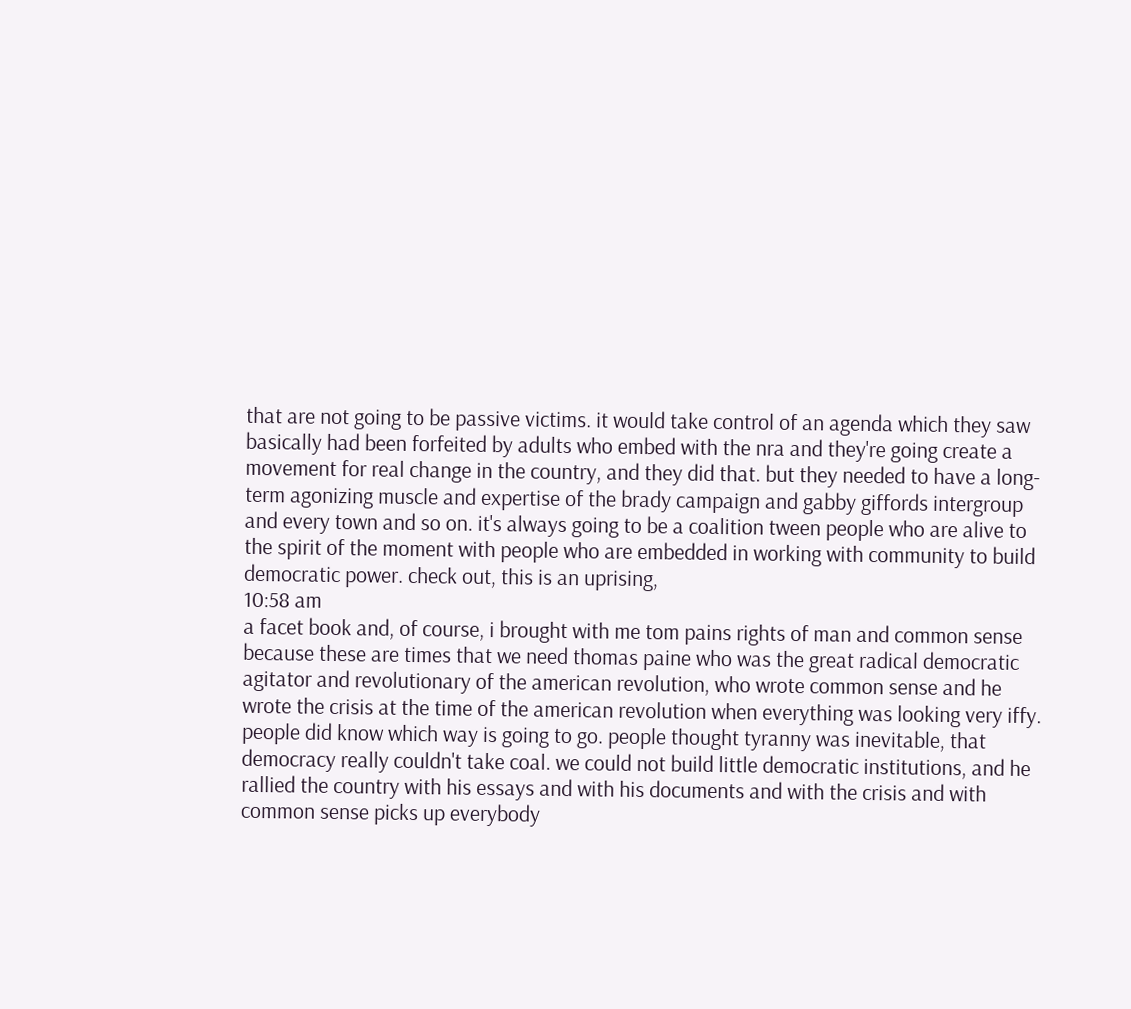that are not going to be passive victims. it would take control of an agenda which they saw basically had been forfeited by adults who embed with the nra and they're going create a movement for real change in the country, and they did that. but they needed to have a long-term agonizing muscle and expertise of the brady campaign and gabby giffords intergroup and every town and so on. it's always going to be a coalition tween people who are alive to the spirit of the moment with people who are embedded in working with community to build democratic power. check out, this is an uprising,
10:58 am
a facet book and, of course, i brought with me tom pains rights of man and common sense because these are times that we need thomas paine who was the great radical democratic agitator and revolutionary of the american revolution, who wrote common sense and he wrote the crisis at the time of the american revolution when everything was looking very iffy. people did know which way is going to go. people thought tyranny was inevitable, that democracy really couldn't take coal. we could not build little democratic institutions, and he rallied the country with his essays and with his documents and with the crisis and with common sense picks up everybody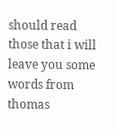should read those that i will leave you some words from thomas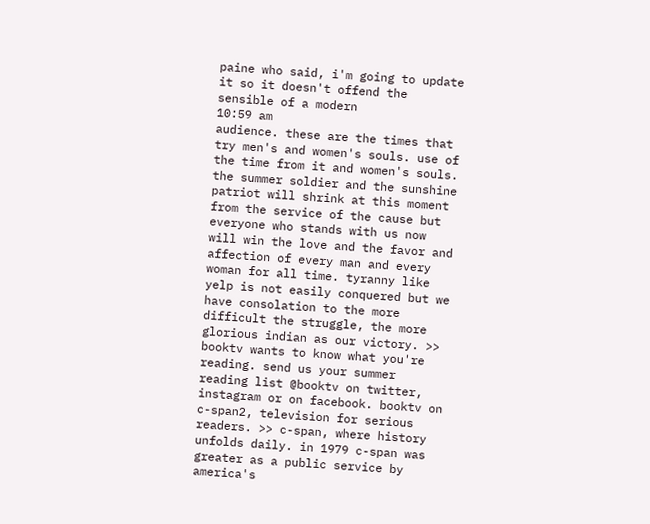paine who said, i'm going to update it so it doesn't offend the sensible of a modern
10:59 am
audience. these are the times that try men's and women's souls. use of the time from it and women's souls. the summer soldier and the sunshine patriot will shrink at this moment from the service of the cause but everyone who stands with us now will win the love and the favor and affection of every man and every woman for all time. tyranny like yelp is not easily conquered but we have consolation to the more difficult the struggle, the more glorious indian as our victory. >> booktv wants to know what you're reading. send us your summer reading list @booktv on twitter, instagram or on facebook. booktv on c-span2, television for serious readers. >> c-span, where history unfolds daily. in 1979 c-span was greater as a public service by america's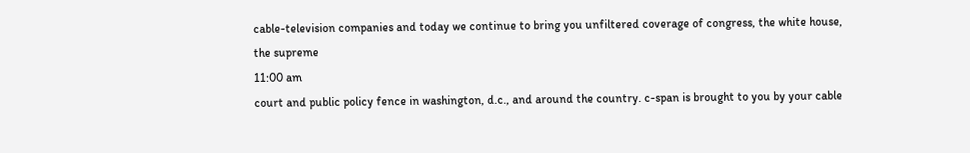cable-television companies and today we continue to bring you unfiltered coverage of congress, the white house, the supreme
11:00 am
court and public policy fence in washington, d.c., and around the country. c-span is brought to you by your cable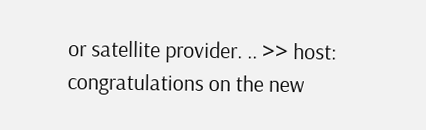or satellite provider. .. >> host: congratulations on the new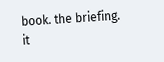book. the briefing. it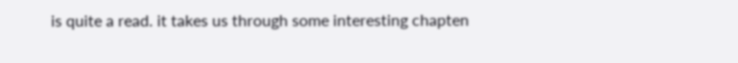is quite a read. it takes us through some interesting chapten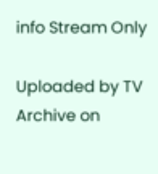info Stream Only

Uploaded by TV Archive on